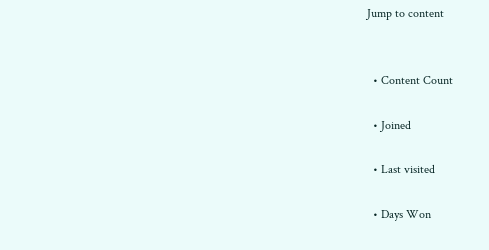Jump to content


  • Content Count

  • Joined

  • Last visited

  • Days Won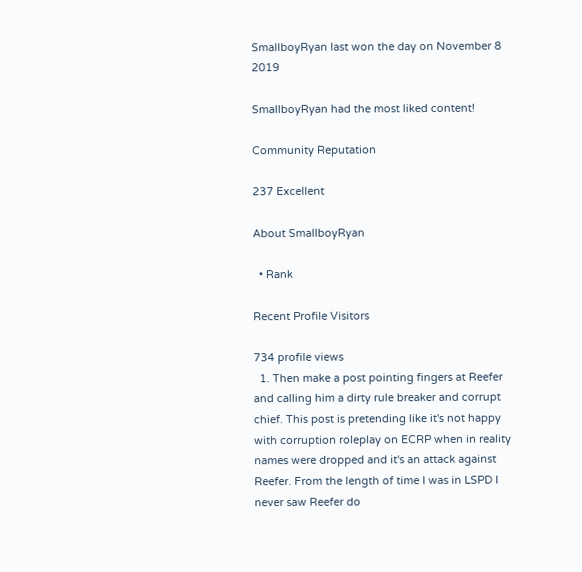SmallboyRyan last won the day on November 8 2019

SmallboyRyan had the most liked content!

Community Reputation

237 Excellent

About SmallboyRyan

  • Rank

Recent Profile Visitors

734 profile views
  1. Then make a post pointing fingers at Reefer and calling him a dirty rule breaker and corrupt chief. This post is pretending like it's not happy with corruption roleplay on ECRP when in reality names were dropped and it's an attack against Reefer. From the length of time I was in LSPD I never saw Reefer do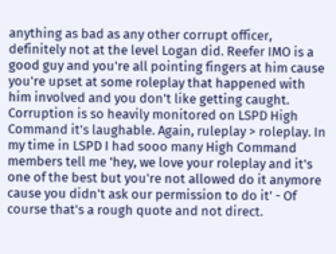anything as bad as any other corrupt officer, definitely not at the level Logan did. Reefer IMO is a good guy and you're all pointing fingers at him cause you're upset at some roleplay that happened with him involved and you don't like getting caught. Corruption is so heavily monitored on LSPD High Command it's laughable. Again, ruleplay > roleplay. In my time in LSPD I had sooo many High Command members tell me 'hey, we love your roleplay and it's one of the best but you're not allowed do it anymore cause you didn't ask our permission to do it' - Of course that's a rough quote and not direct.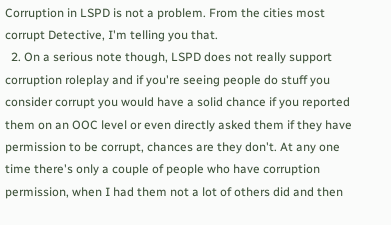Corruption in LSPD is not a problem. From the cities most corrupt Detective, I'm telling you that.
  2. On a serious note though, LSPD does not really support corruption roleplay and if you're seeing people do stuff you consider corrupt you would have a solid chance if you reported them on an OOC level or even directly asked them if they have permission to be corrupt, chances are they don't. At any one time there's only a couple of people who have corruption permission, when I had them not a lot of others did and then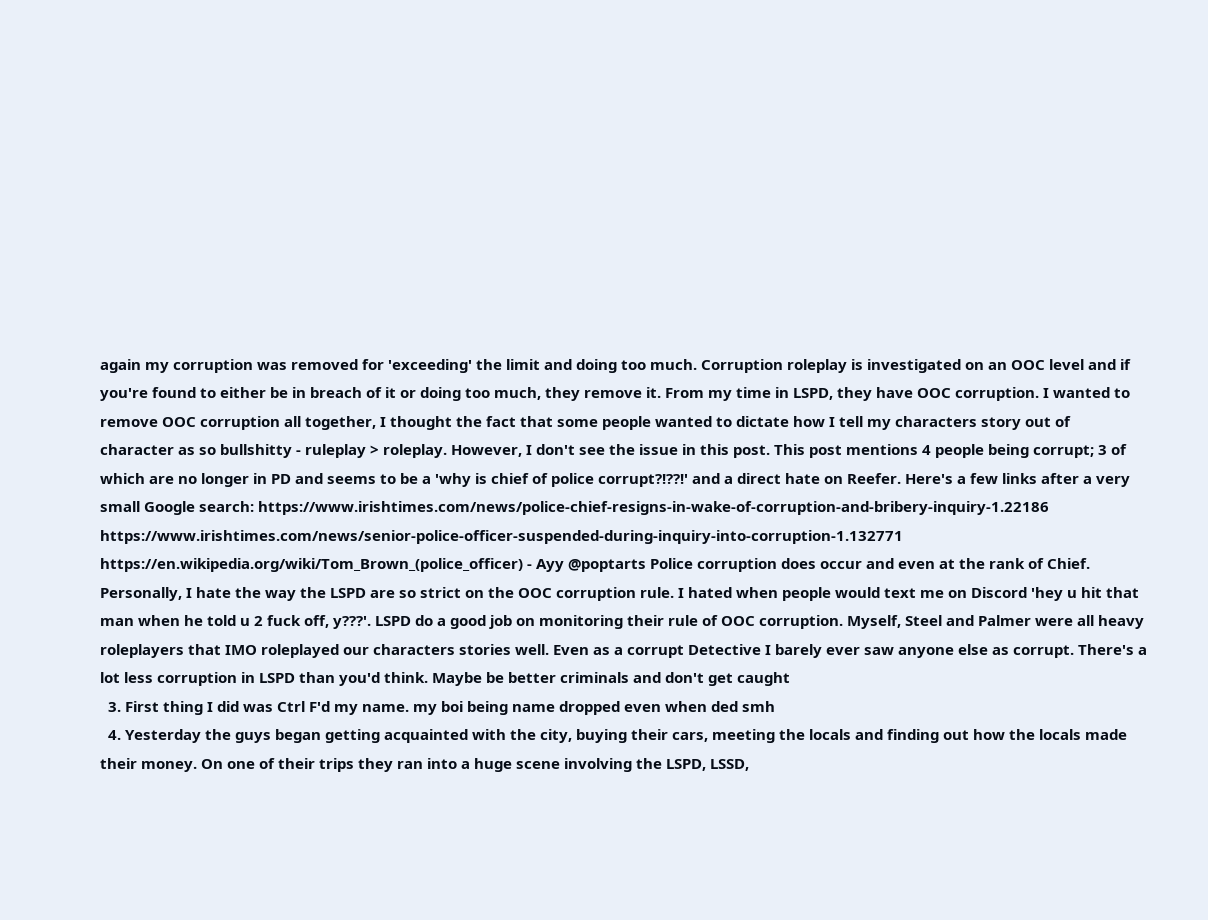again my corruption was removed for 'exceeding' the limit and doing too much. Corruption roleplay is investigated on an OOC level and if you're found to either be in breach of it or doing too much, they remove it. From my time in LSPD, they have OOC corruption. I wanted to remove OOC corruption all together, I thought the fact that some people wanted to dictate how I tell my characters story out of character as so bullshitty - ruleplay > roleplay. However, I don't see the issue in this post. This post mentions 4 people being corrupt; 3 of which are no longer in PD and seems to be a 'why is chief of police corrupt?!??!' and a direct hate on Reefer. Here's a few links after a very small Google search: https://www.irishtimes.com/news/police-chief-resigns-in-wake-of-corruption-and-bribery-inquiry-1.22186 https://www.irishtimes.com/news/senior-police-officer-suspended-during-inquiry-into-corruption-1.132771 https://en.wikipedia.org/wiki/Tom_Brown_(police_officer) - Ayy @poptarts Police corruption does occur and even at the rank of Chief. Personally, I hate the way the LSPD are so strict on the OOC corruption rule. I hated when people would text me on Discord 'hey u hit that man when he told u 2 fuck off, y???'. LSPD do a good job on monitoring their rule of OOC corruption. Myself, Steel and Palmer were all heavy roleplayers that IMO roleplayed our characters stories well. Even as a corrupt Detective I barely ever saw anyone else as corrupt. There's a lot less corruption in LSPD than you'd think. Maybe be better criminals and don't get caught
  3. First thing I did was Ctrl F'd my name. my boi being name dropped even when ded smh
  4. Yesterday the guys began getting acquainted with the city, buying their cars, meeting the locals and finding out how the locals made their money. On one of their trips they ran into a huge scene involving the LSPD, LSSD,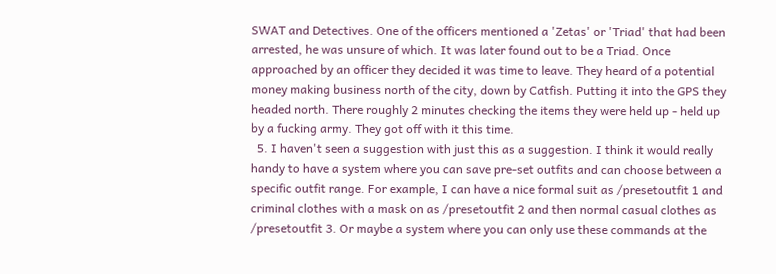SWAT and Detectives. One of the officers mentioned a 'Zetas' or 'Triad' that had been arrested, he was unsure of which. It was later found out to be a Triad. Once approached by an officer they decided it was time to leave. They heard of a potential money making business north of the city, down by Catfish. Putting it into the GPS they headed north. There roughly 2 minutes checking the items they were held up - held up by a fucking army. They got off with it this time.
  5. I haven't seen a suggestion with just this as a suggestion. I think it would really handy to have a system where you can save pre-set outfits and can choose between a specific outfit range. For example, I can have a nice formal suit as /presetoutfit 1 and criminal clothes with a mask on as /presetoutfit 2 and then normal casual clothes as /presetoutfit 3. Or maybe a system where you can only use these commands at the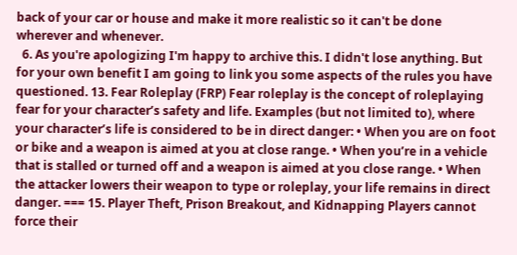back of your car or house and make it more realistic so it can't be done wherever and whenever.
  6. As you're apologizing I'm happy to archive this. I didn't lose anything. But for your own benefit I am going to link you some aspects of the rules you have questioned. 13. Fear Roleplay (FRP) Fear roleplay is the concept of roleplaying fear for your character’s safety and life. Examples (but not limited to), where your character’s life is considered to be in direct danger: • When you are on foot or bike and a weapon is aimed at you at close range. • When you’re in a vehicle that is stalled or turned off and a weapon is aimed at you close range. • When the attacker lowers their weapon to type or roleplay, your life remains in direct danger. === 15. Player Theft, Prison Breakout, and Kidnapping Players cannot force their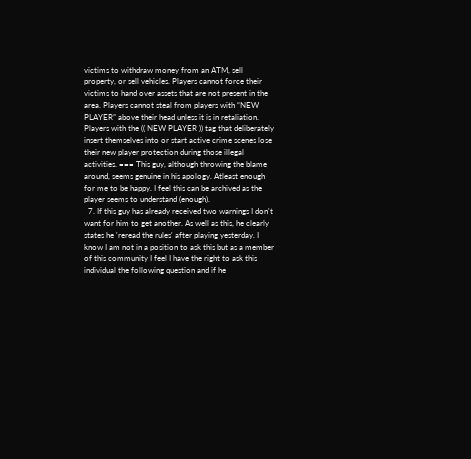victims to withdraw money from an ATM, sell property, or sell vehicles. Players cannot force their victims to hand over assets that are not present in the area. Players cannot steal from players with “NEW PLAYER” above their head unless it is in retaliation. Players with the (( NEW PLAYER )) tag that deliberately insert themselves into or start active crime scenes lose their new player protection during those illegal activities. === This guy, although throwing the blame around, seems genuine in his apology. Atleast enough for me to be happy. I feel this can be archived as the player seems to understand (enough).
  7. If this guy has already received two warnings I don't want for him to get another. As well as this, he clearly states he 'reread the rules' after playing yesterday. I know I am not in a position to ask this but as a member of this community I feel I have the right to ask this individual the following question and if he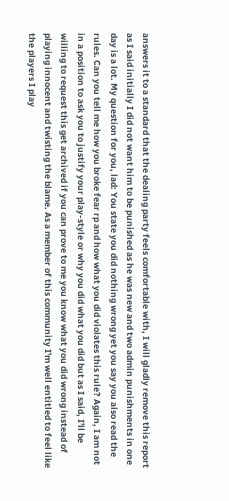answers it to a standard that the dealing party feels comfortable with, I will gladly remove this report as I said initially I did not want him to be punished as he was new and two admin punishments in one day is a lot. My question for you, lad: You state you did nothing wrong yet you say you also read the rules. Can you tell me how you broke fear rp and how what you did violates this rule? Again, I am not in a position to ask you to justify your play-style or why you did what you did but as I said, I'll be willing to request this get archived if you can prove to me you know what you did wrong instead of playing innocent and twisting the blame. As a member of this community I'm well entitled to feel like the players I play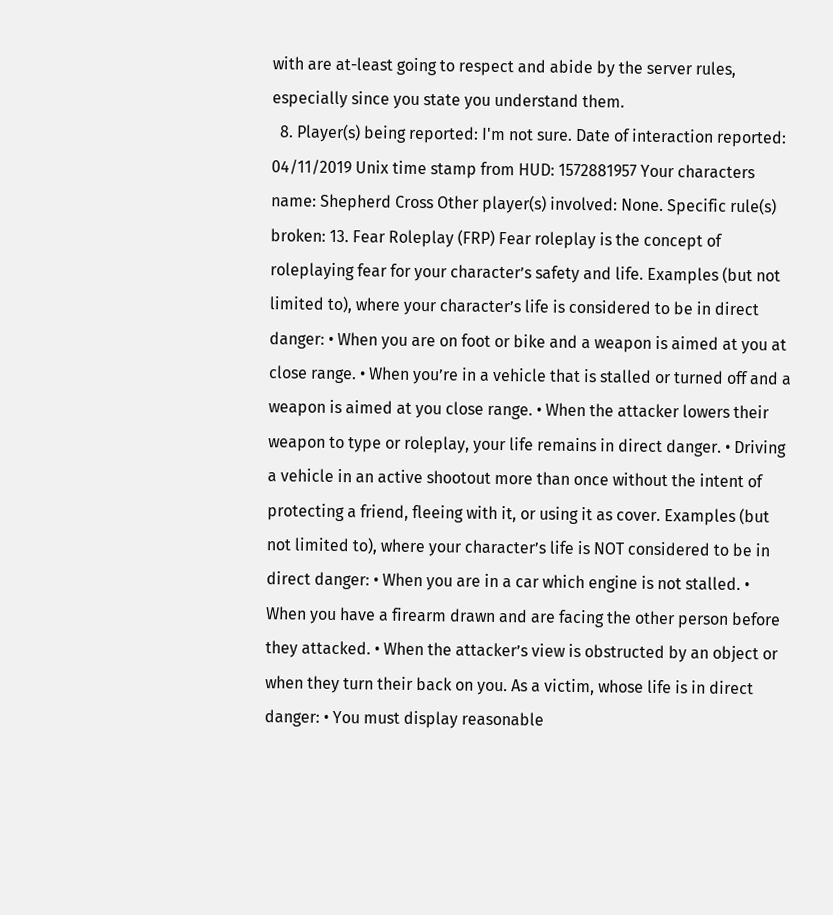with are at-least going to respect and abide by the server rules, especially since you state you understand them.
  8. Player(s) being reported: I'm not sure. Date of interaction reported: 04/11/2019 Unix time stamp from HUD: 1572881957 Your characters name: Shepherd Cross Other player(s) involved: None. Specific rule(s) broken: 13. Fear Roleplay (FRP) Fear roleplay is the concept of roleplaying fear for your character’s safety and life. Examples (but not limited to), where your character’s life is considered to be in direct danger: • When you are on foot or bike and a weapon is aimed at you at close range. • When you’re in a vehicle that is stalled or turned off and a weapon is aimed at you close range. • When the attacker lowers their weapon to type or roleplay, your life remains in direct danger. • Driving a vehicle in an active shootout more than once without the intent of protecting a friend, fleeing with it, or using it as cover. Examples (but not limited to), where your character’s life is NOT considered to be in direct danger: • When you are in a car which engine is not stalled. • When you have a firearm drawn and are facing the other person before they attacked. • When the attacker’s view is obstructed by an object or when they turn their back on you. As a victim, whose life is in direct danger: • You must display reasonable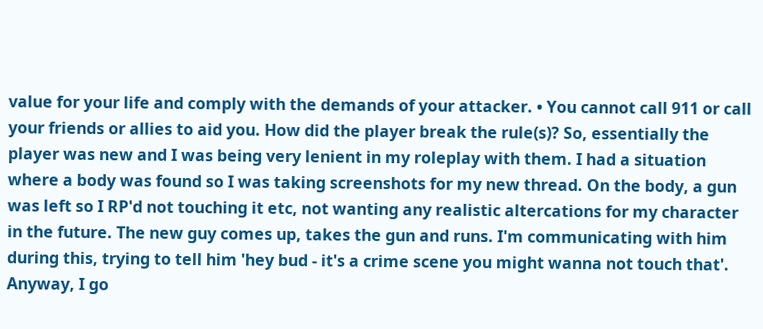value for your life and comply with the demands of your attacker. • You cannot call 911 or call your friends or allies to aid you. How did the player break the rule(s)? So, essentially the player was new and I was being very lenient in my roleplay with them. I had a situation where a body was found so I was taking screenshots for my new thread. On the body, a gun was left so I RP'd not touching it etc, not wanting any realistic altercations for my character in the future. The new guy comes up, takes the gun and runs. I'm communicating with him during this, trying to tell him 'hey bud - it's a crime scene you might wanna not touch that'. Anyway, I go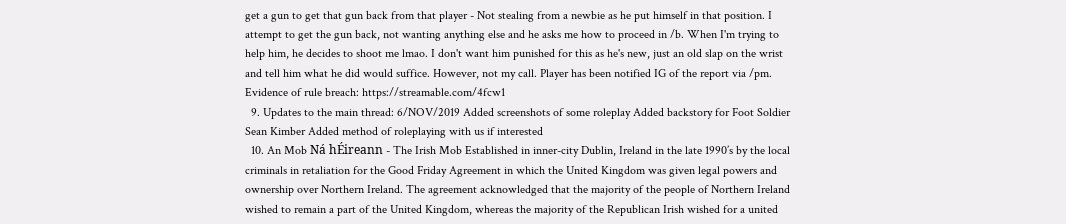get a gun to get that gun back from that player - Not stealing from a newbie as he put himself in that position. I attempt to get the gun back, not wanting anything else and he asks me how to proceed in /b. When I'm trying to help him, he decides to shoot me lmao. I don't want him punished for this as he's new, just an old slap on the wrist and tell him what he did would suffice. However, not my call. Player has been notified IG of the report via /pm. Evidence of rule breach: https://streamable.com/4fcw1
  9. Updates to the main thread: 6/NOV/2019 Added screenshots of some roleplay Added backstory for Foot Soldier Sean Kimber Added method of roleplaying with us if interested
  10. An Mob Ná hÉireann - The Irish Mob Established in inner-city Dublin, Ireland in the late 1990’s by the local criminals in retaliation for the Good Friday Agreement in which the United Kingdom was given legal powers and ownership over Northern Ireland. The agreement acknowledged that the majority of the people of Northern Ireland wished to remain a part of the United Kingdom, whereas the majority of the Republican Irish wished for a united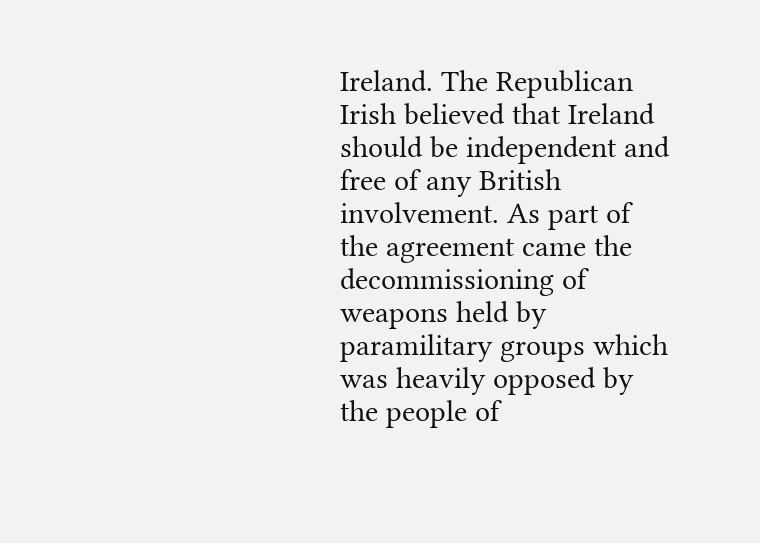Ireland. The Republican Irish believed that Ireland should be independent and free of any British involvement. As part of the agreement came the decommissioning of weapons held by paramilitary groups which was heavily opposed by the people of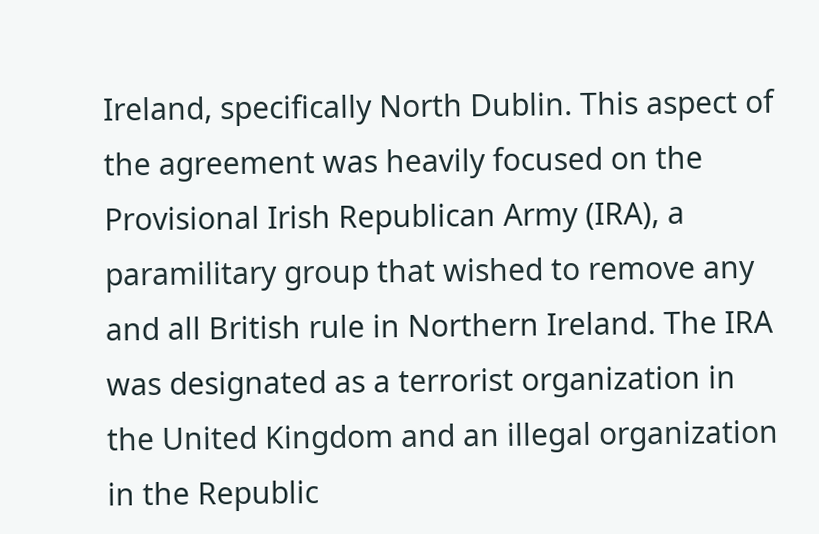Ireland, specifically North Dublin. This aspect of the agreement was heavily focused on the Provisional Irish Republican Army (IRA), a paramilitary group that wished to remove any and all British rule in Northern Ireland. The IRA was designated as a terrorist organization in the United Kingdom and an illegal organization in the Republic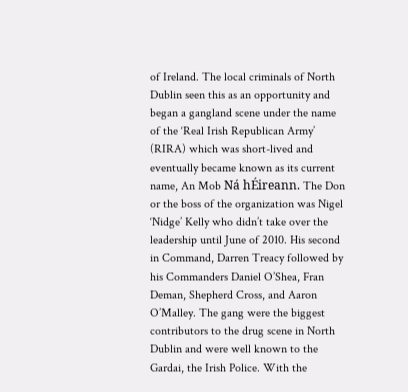of Ireland. The local criminals of North Dublin seen this as an opportunity and began a gangland scene under the name of the ‘Real Irish Republican Army’ (RIRA) which was short-lived and eventually became known as its current name, An Mob Ná hÉireann. The Don or the boss of the organization was Nigel ‘Nidge’ Kelly who didn’t take over the leadership until June of 2010. His second in Command, Darren Treacy followed by his Commanders Daniel O’Shea, Fran Deman, Shepherd Cross, and Aaron O’Malley. The gang were the biggest contributors to the drug scene in North Dublin and were well known to the Gardai, the Irish Police. With the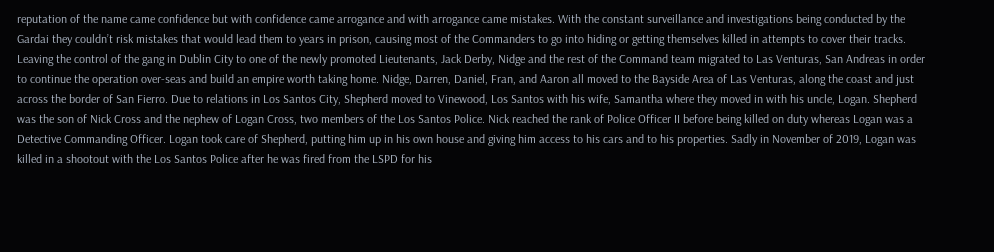reputation of the name came confidence but with confidence came arrogance and with arrogance came mistakes. With the constant surveillance and investigations being conducted by the Gardai they couldn’t risk mistakes that would lead them to years in prison, causing most of the Commanders to go into hiding or getting themselves killed in attempts to cover their tracks. Leaving the control of the gang in Dublin City to one of the newly promoted Lieutenants, Jack Derby, Nidge and the rest of the Command team migrated to Las Venturas, San Andreas in order to continue the operation over-seas and build an empire worth taking home. Nidge, Darren, Daniel, Fran, and Aaron all moved to the Bayside Area of Las Venturas, along the coast and just across the border of San Fierro. Due to relations in Los Santos City, Shepherd moved to Vinewood, Los Santos with his wife, Samantha where they moved in with his uncle, Logan. Shepherd was the son of Nick Cross and the nephew of Logan Cross, two members of the Los Santos Police. Nick reached the rank of Police Officer II before being killed on duty whereas Logan was a Detective Commanding Officer. Logan took care of Shepherd, putting him up in his own house and giving him access to his cars and to his properties. Sadly in November of 2019, Logan was killed in a shootout with the Los Santos Police after he was fired from the LSPD for his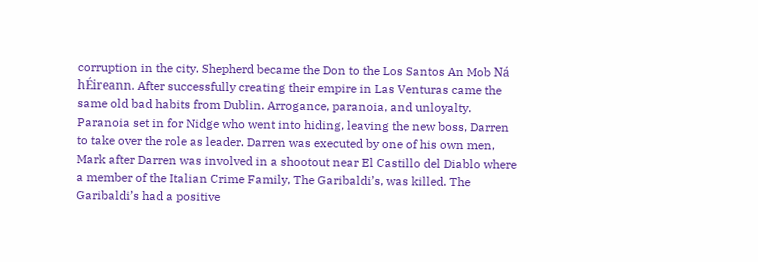corruption in the city. Shepherd became the Don to the Los Santos An Mob Ná hÉireann. After successfully creating their empire in Las Venturas came the same old bad habits from Dublin. Arrogance, paranoia, and unloyalty. Paranoia set in for Nidge who went into hiding, leaving the new boss, Darren to take over the role as leader. Darren was executed by one of his own men, Mark after Darren was involved in a shootout near El Castillo del Diablo where a member of the Italian Crime Family, The Garibaldi’s, was killed. The Garibaldi’s had a positive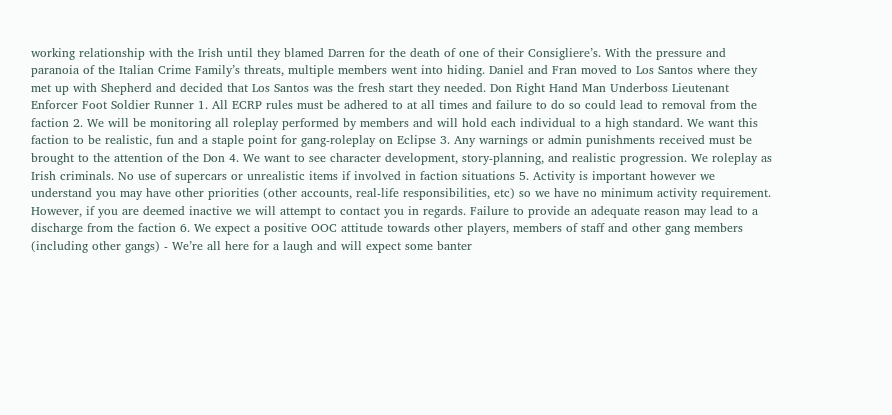working relationship with the Irish until they blamed Darren for the death of one of their Consigliere’s. With the pressure and paranoia of the Italian Crime Family’s threats, multiple members went into hiding. Daniel and Fran moved to Los Santos where they met up with Shepherd and decided that Los Santos was the fresh start they needed. Don Right Hand Man Underboss Lieutenant Enforcer Foot Soldier Runner 1. All ECRP rules must be adhered to at all times and failure to do so could lead to removal from the faction 2. We will be monitoring all roleplay performed by members and will hold each individual to a high standard. We want this faction to be realistic, fun and a staple point for gang-roleplay on Eclipse 3. Any warnings or admin punishments received must be brought to the attention of the Don 4. We want to see character development, story-planning, and realistic progression. We roleplay as Irish criminals. No use of supercars or unrealistic items if involved in faction situations 5. Activity is important however we understand you may have other priorities (other accounts, real-life responsibilities, etc) so we have no minimum activity requirement. However, if you are deemed inactive we will attempt to contact you in regards. Failure to provide an adequate reason may lead to a discharge from the faction 6. We expect a positive OOC attitude towards other players, members of staff and other gang members (including other gangs) - We’re all here for a laugh and will expect some banter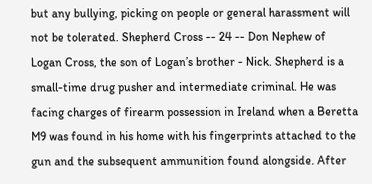but any bullying, picking on people or general harassment will not be tolerated. Shepherd Cross -- 24 -- Don Nephew of Logan Cross, the son of Logan’s brother - Nick. Shepherd is a small-time drug pusher and intermediate criminal. He was facing charges of firearm possession in Ireland when a Beretta M9 was found in his home with his fingerprints attached to the gun and the subsequent ammunition found alongside. After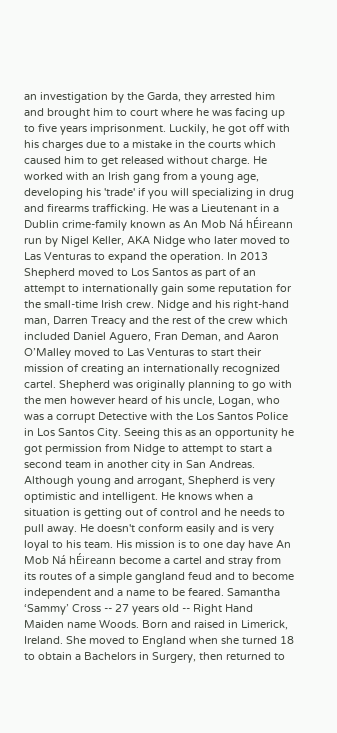an investigation by the Garda, they arrested him and brought him to court where he was facing up to five years imprisonment. Luckily, he got off with his charges due to a mistake in the courts which caused him to get released without charge. He worked with an Irish gang from a young age, developing his 'trade' if you will specializing in drug and firearms trafficking. He was a Lieutenant in a Dublin crime-family known as An Mob Ná hÉireann run by Nigel Keller, AKA Nidge who later moved to Las Venturas to expand the operation. In 2013 Shepherd moved to Los Santos as part of an attempt to internationally gain some reputation for the small-time Irish crew. Nidge and his right-hand man, Darren Treacy and the rest of the crew which included Daniel Aguero, Fran Deman, and Aaron O’Malley moved to Las Venturas to start their mission of creating an internationally recognized cartel. Shepherd was originally planning to go with the men however heard of his uncle, Logan, who was a corrupt Detective with the Los Santos Police in Los Santos City. Seeing this as an opportunity he got permission from Nidge to attempt to start a second team in another city in San Andreas. Although young and arrogant, Shepherd is very optimistic and intelligent. He knows when a situation is getting out of control and he needs to pull away. He doesn't conform easily and is very loyal to his team. His mission is to one day have An Mob Ná hÉireann become a cartel and stray from its routes of a simple gangland feud and to become independent and a name to be feared. Samantha ‘Sammy’ Cross -- 27 years old -- Right Hand Maiden name Woods. Born and raised in Limerick, Ireland. She moved to England when she turned 18 to obtain a Bachelors in Surgery, then returned to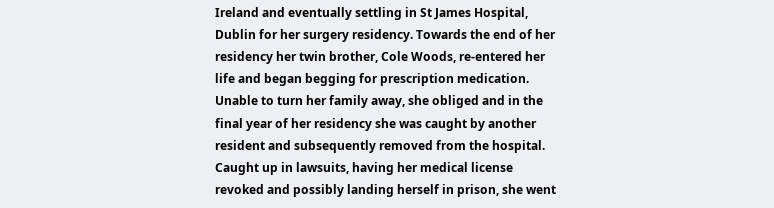Ireland and eventually settling in St James Hospital, Dublin for her surgery residency. Towards the end of her residency her twin brother, Cole Woods, re-entered her life and began begging for prescription medication. Unable to turn her family away, she obliged and in the final year of her residency she was caught by another resident and subsequently removed from the hospital. Caught up in lawsuits, having her medical license revoked and possibly landing herself in prison, she went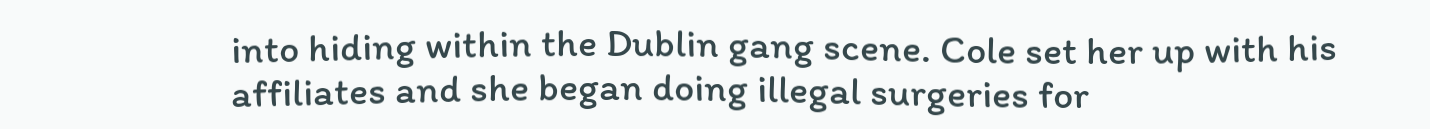into hiding within the Dublin gang scene. Cole set her up with his affiliates and she began doing illegal surgeries for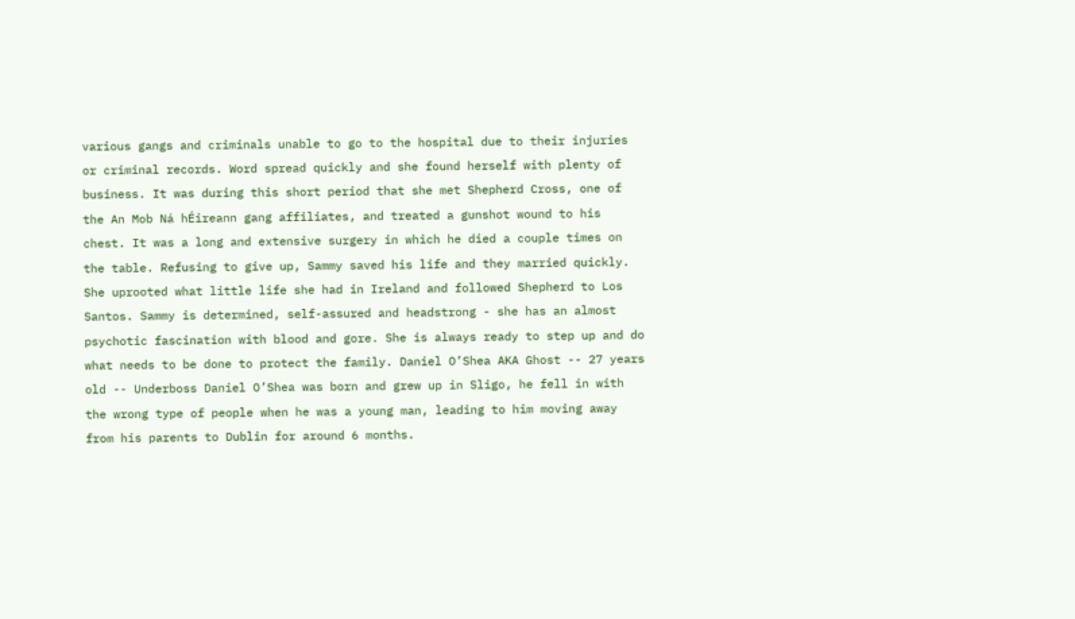various gangs and criminals unable to go to the hospital due to their injuries or criminal records. Word spread quickly and she found herself with plenty of business. It was during this short period that she met Shepherd Cross, one of the An Mob Ná hÉireann gang affiliates, and treated a gunshot wound to his chest. It was a long and extensive surgery in which he died a couple times on the table. Refusing to give up, Sammy saved his life and they married quickly. She uprooted what little life she had in Ireland and followed Shepherd to Los Santos. Sammy is determined, self-assured and headstrong - she has an almost psychotic fascination with blood and gore. She is always ready to step up and do what needs to be done to protect the family. Daniel O’Shea AKA Ghost -- 27 years old -- Underboss Daniel O’Shea was born and grew up in Sligo, he fell in with the wrong type of people when he was a young man, leading to him moving away from his parents to Dublin for around 6 months.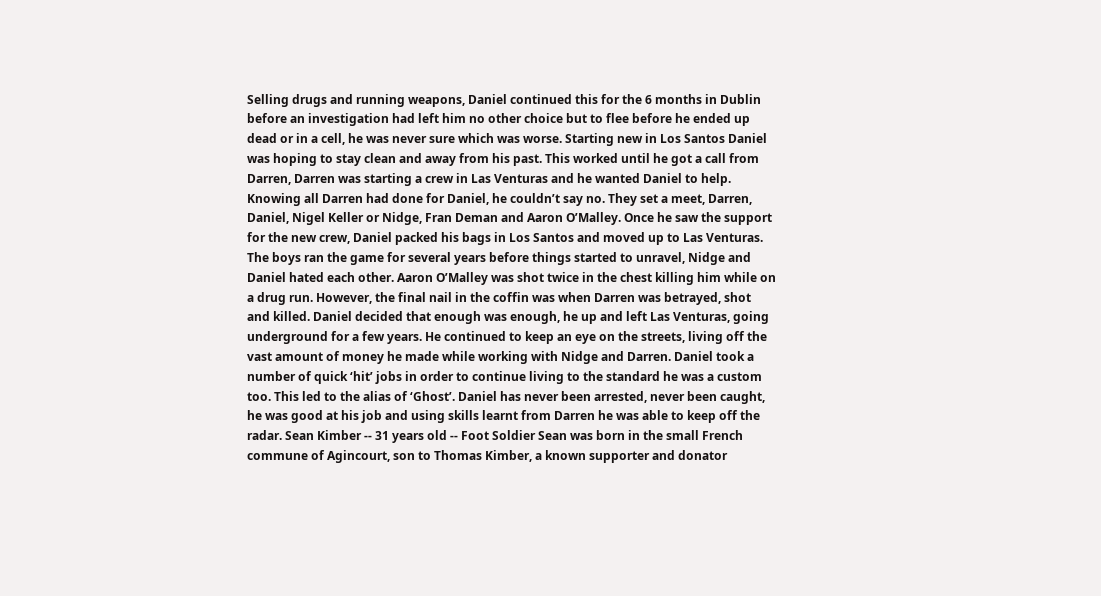Selling drugs and running weapons, Daniel continued this for the 6 months in Dublin before an investigation had left him no other choice but to flee before he ended up dead or in a cell, he was never sure which was worse. Starting new in Los Santos Daniel was hoping to stay clean and away from his past. This worked until he got a call from Darren, Darren was starting a crew in Las Venturas and he wanted Daniel to help. Knowing all Darren had done for Daniel, he couldn’t say no. They set a meet, Darren, Daniel, Nigel Keller or Nidge, Fran Deman and Aaron O’Malley. Once he saw the support for the new crew, Daniel packed his bags in Los Santos and moved up to Las Venturas. The boys ran the game for several years before things started to unravel, Nidge and Daniel hated each other. Aaron O’Malley was shot twice in the chest killing him while on a drug run. However, the final nail in the coffin was when Darren was betrayed, shot and killed. Daniel decided that enough was enough, he up and left Las Venturas, going underground for a few years. He continued to keep an eye on the streets, living off the vast amount of money he made while working with Nidge and Darren. Daniel took a number of quick ‘hit’ jobs in order to continue living to the standard he was a custom too. This led to the alias of ‘Ghost’. Daniel has never been arrested, never been caught, he was good at his job and using skills learnt from Darren he was able to keep off the radar. Sean Kimber -- 31 years old -- Foot Soldier Sean was born in the small French commune of Agincourt, son to Thomas Kimber, a known supporter and donator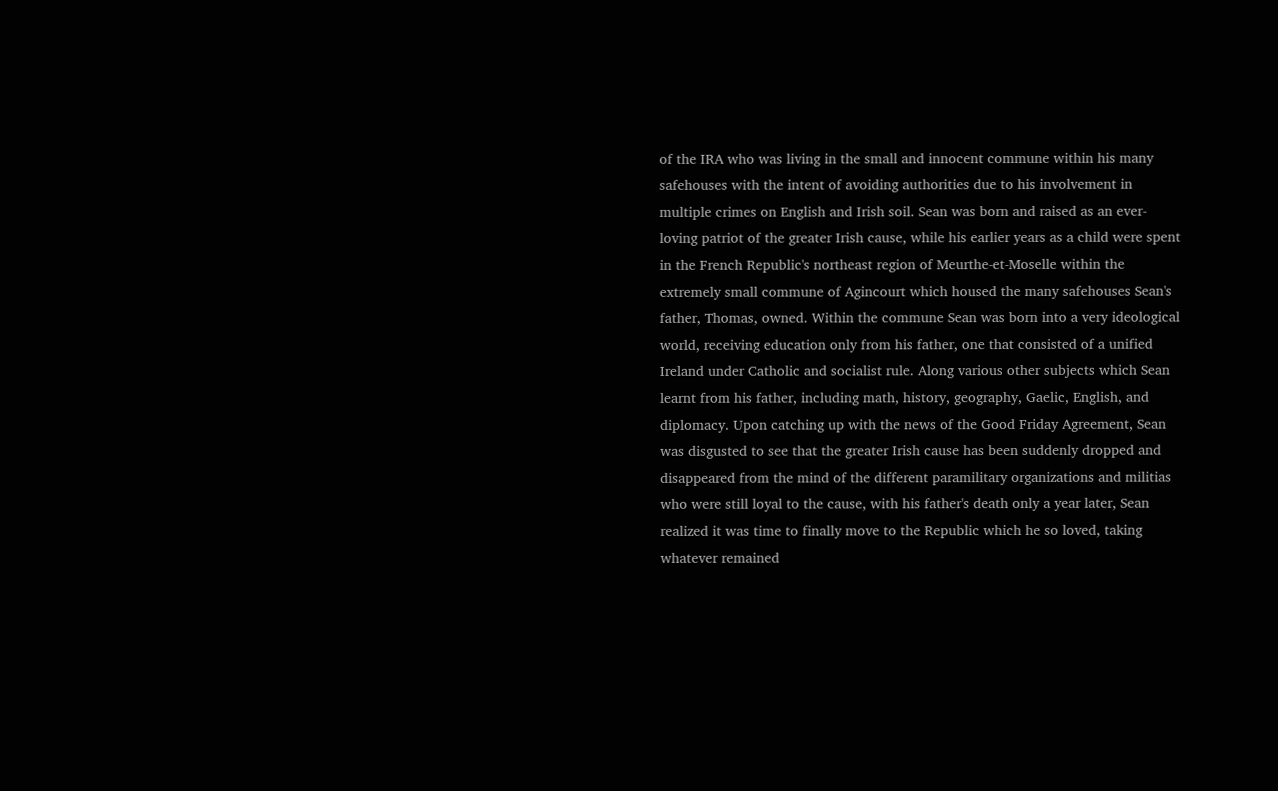of the IRA who was living in the small and innocent commune within his many safehouses with the intent of avoiding authorities due to his involvement in multiple crimes on English and Irish soil. Sean was born and raised as an ever-loving patriot of the greater Irish cause, while his earlier years as a child were spent in the French Republic's northeast region of Meurthe-et-Moselle within the extremely small commune of Agincourt which housed the many safehouses Sean's father, Thomas, owned. Within the commune Sean was born into a very ideological world, receiving education only from his father, one that consisted of a unified Ireland under Catholic and socialist rule. Along various other subjects which Sean learnt from his father, including math, history, geography, Gaelic, English, and diplomacy. Upon catching up with the news of the Good Friday Agreement, Sean was disgusted to see that the greater Irish cause has been suddenly dropped and disappeared from the mind of the different paramilitary organizations and militias who were still loyal to the cause, with his father's death only a year later, Sean realized it was time to finally move to the Republic which he so loved, taking whatever remained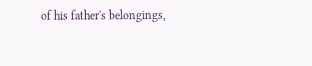of his father's belongings,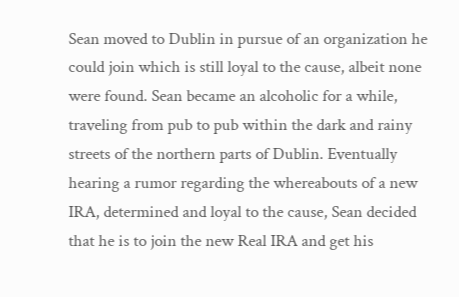Sean moved to Dublin in pursue of an organization he could join which is still loyal to the cause, albeit none were found. Sean became an alcoholic for a while, traveling from pub to pub within the dark and rainy streets of the northern parts of Dublin. Eventually hearing a rumor regarding the whereabouts of a new IRA, determined and loyal to the cause, Sean decided that he is to join the new Real IRA and get his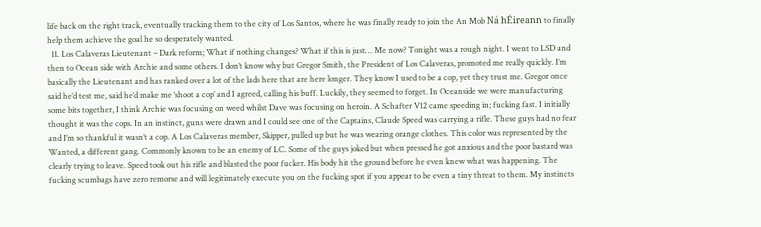life back on the right track, eventually tracking them to the city of Los Santos, where he was finally ready to join the An Mob Ná hÉireann to finally help them achieve the goal he so desperately wanted.
  11. Los Calaveras Lieutenant – Dark reform; What if nothing changes? What if this is just… Me now? Tonight was a rough night. I went to LSD and then to Ocean side with Archie and some others. I don’t know why but Gregor Smith, the President of Los Calaveras, promoted me really quickly. I’m basically the Lieutenant and has ranked over a lot of the lads here that are here longer. They know I used to be a cop, yet they trust me. Gregor once said he’d test me, said he’d make me ‘shoot a cop’ and I agreed, calling his buff. Luckily, they seemed to forget. In Oceanside we were manufacturing some bits together, I think Archie was focusing on weed whilst Dave was focusing on heroin. A Schafter V12 came speeding in; fucking fast. I initially thought it was the cops. In an instinct, guns were drawn and I could see one of the Captains, Claude Speed was carrying a rifle. These guys had no fear and I’m so thankful it wasn’t a cop. A Los Calaveras member, Skipper, pulled up but he was wearing orange clothes. This color was represented by the Wanted, a different gang. Commonly known to be an enemy of LC. Some of the guys joked but when pressed he got anxious and the poor bastard was clearly trying to leave. Speed took out his rifle and blasted the poor fucker. His body hit the ground before he even knew what was happening. The fucking scumbags have zero remorse and will legitimately execute you on the fucking spot if you appear to be even a tiny threat to them. My instincts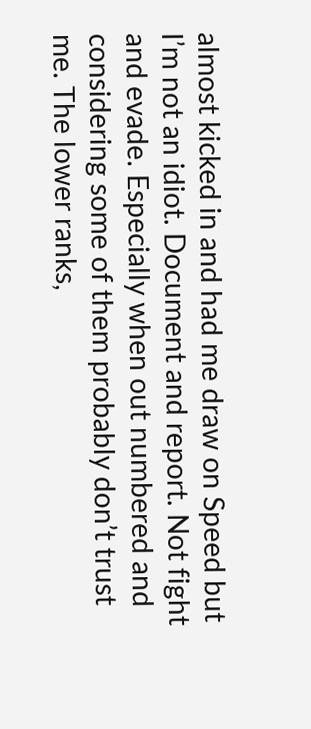almost kicked in and had me draw on Speed but I’m not an idiot. Document and report. Not fight and evade. Especially when out numbered and considering some of them probably don’t trust me. The lower ranks,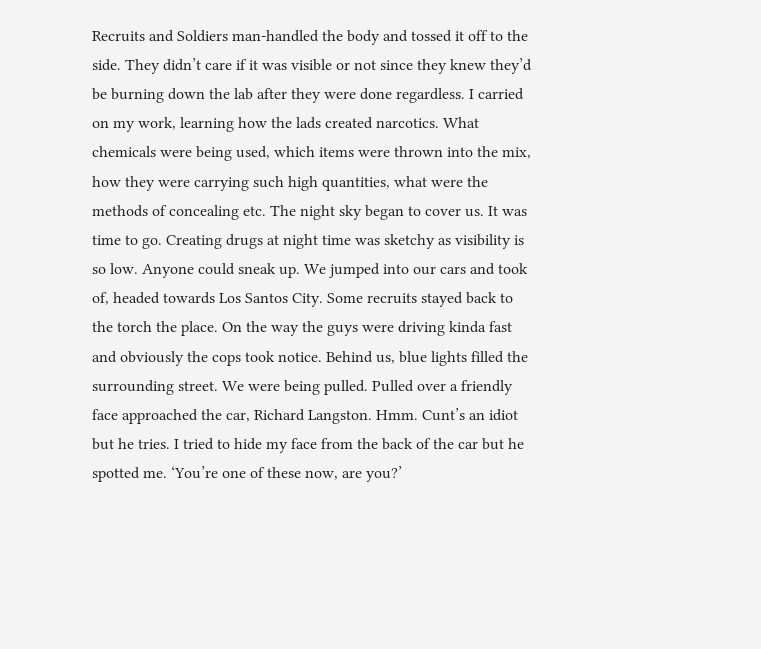Recruits and Soldiers man-handled the body and tossed it off to the side. They didn’t care if it was visible or not since they knew they’d be burning down the lab after they were done regardless. I carried on my work, learning how the lads created narcotics. What chemicals were being used, which items were thrown into the mix, how they were carrying such high quantities, what were the methods of concealing etc. The night sky began to cover us. It was time to go. Creating drugs at night time was sketchy as visibility is so low. Anyone could sneak up. We jumped into our cars and took of, headed towards Los Santos City. Some recruits stayed back to the torch the place. On the way the guys were driving kinda fast and obviously the cops took notice. Behind us, blue lights filled the surrounding street. We were being pulled. Pulled over a friendly face approached the car, Richard Langston. Hmm. Cunt’s an idiot but he tries. I tried to hide my face from the back of the car but he spotted me. ‘You’re one of these now, are you?’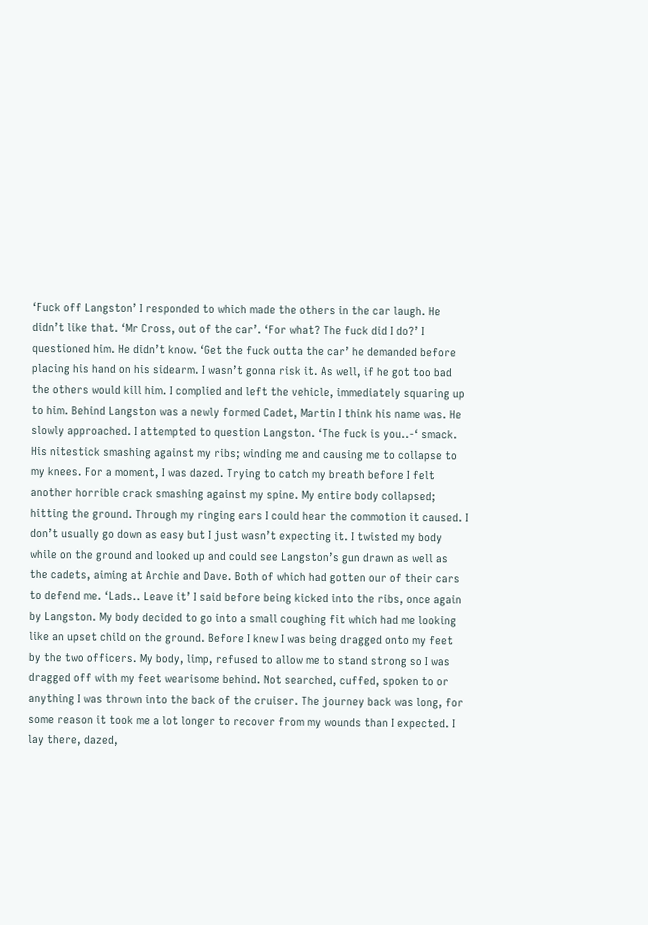‘Fuck off Langston’ I responded to which made the others in the car laugh. He didn’t like that. ‘Mr Cross, out of the car’. ‘For what? The fuck did I do?’ I questioned him. He didn’t know. ‘Get the fuck outta the car’ he demanded before placing his hand on his sidearm. I wasn’t gonna risk it. As well, if he got too bad the others would kill him. I complied and left the vehicle, immediately squaring up to him. Behind Langston was a newly formed Cadet, Martin I think his name was. He slowly approached. I attempted to question Langston. ‘The fuck is you..-‘ smack. His nitestick smashing against my ribs; winding me and causing me to collapse to my knees. For a moment, I was dazed. Trying to catch my breath before I felt another horrible crack smashing against my spine. My entire body collapsed; hitting the ground. Through my ringing ears I could hear the commotion it caused. I don’t usually go down as easy but I just wasn’t expecting it. I twisted my body while on the ground and looked up and could see Langston’s gun drawn as well as the cadets, aiming at Archie and Dave. Both of which had gotten our of their cars to defend me. ‘Lads.. Leave it’ I said before being kicked into the ribs, once again by Langston. My body decided to go into a small coughing fit which had me looking like an upset child on the ground. Before I knew I was being dragged onto my feet by the two officers. My body, limp, refused to allow me to stand strong so I was dragged off with my feet wearisome behind. Not searched, cuffed, spoken to or anything I was thrown into the back of the cruiser. The journey back was long, for some reason it took me a lot longer to recover from my wounds than I expected. I lay there, dazed,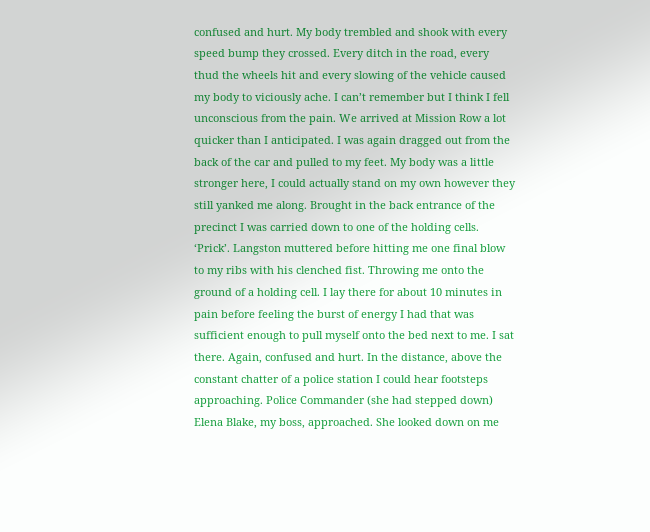confused and hurt. My body trembled and shook with every speed bump they crossed. Every ditch in the road, every thud the wheels hit and every slowing of the vehicle caused my body to viciously ache. I can’t remember but I think I fell unconscious from the pain. We arrived at Mission Row a lot quicker than I anticipated. I was again dragged out from the back of the car and pulled to my feet. My body was a little stronger here, I could actually stand on my own however they still yanked me along. Brought in the back entrance of the precinct I was carried down to one of the holding cells. ‘Prick’. Langston muttered before hitting me one final blow to my ribs with his clenched fist. Throwing me onto the ground of a holding cell. I lay there for about 10 minutes in pain before feeling the burst of energy I had that was sufficient enough to pull myself onto the bed next to me. I sat there. Again, confused and hurt. In the distance, above the constant chatter of a police station I could hear footsteps approaching. Police Commander (she had stepped down) Elena Blake, my boss, approached. She looked down on me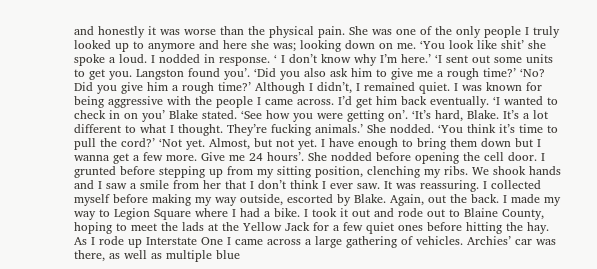and honestly it was worse than the physical pain. She was one of the only people I truly looked up to anymore and here she was; looking down on me. ‘You look like shit’ she spoke a loud. I nodded in response. ‘ I don’t know why I’m here.’ ‘I sent out some units to get you. Langston found you’. ‘Did you also ask him to give me a rough time?’ ‘No? Did you give him a rough time?’ Although I didn’t, I remained quiet. I was known for being aggressive with the people I came across. I’d get him back eventually. ‘I wanted to check in on you’ Blake stated. ‘See how you were getting on’. ‘It’s hard, Blake. It’s a lot different to what I thought. They’re fucking animals.’ She nodded. ‘You think it’s time to pull the cord?’ ‘Not yet. Almost, but not yet. I have enough to bring them down but I wanna get a few more. Give me 24 hours’. She nodded before opening the cell door. I grunted before stepping up from my sitting position, clenching my ribs. We shook hands and I saw a smile from her that I don’t think I ever saw. It was reassuring. I collected myself before making my way outside, escorted by Blake. Again, out the back. I made my way to Legion Square where I had a bike. I took it out and rode out to Blaine County, hoping to meet the lads at the Yellow Jack for a few quiet ones before hitting the hay. As I rode up Interstate One I came across a large gathering of vehicles. Archies’ car was there, as well as multiple blue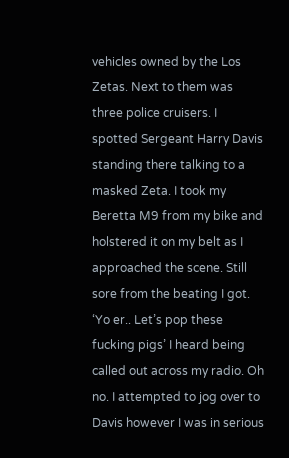vehicles owned by the Los Zetas. Next to them was three police cruisers. I spotted Sergeant Harry Davis standing there talking to a masked Zeta. I took my Beretta M9 from my bike and holstered it on my belt as I approached the scene. Still sore from the beating I got. ‘Yo er.. Let’s pop these fucking pigs’ I heard being called out across my radio. Oh no. I attempted to jog over to Davis however I was in serious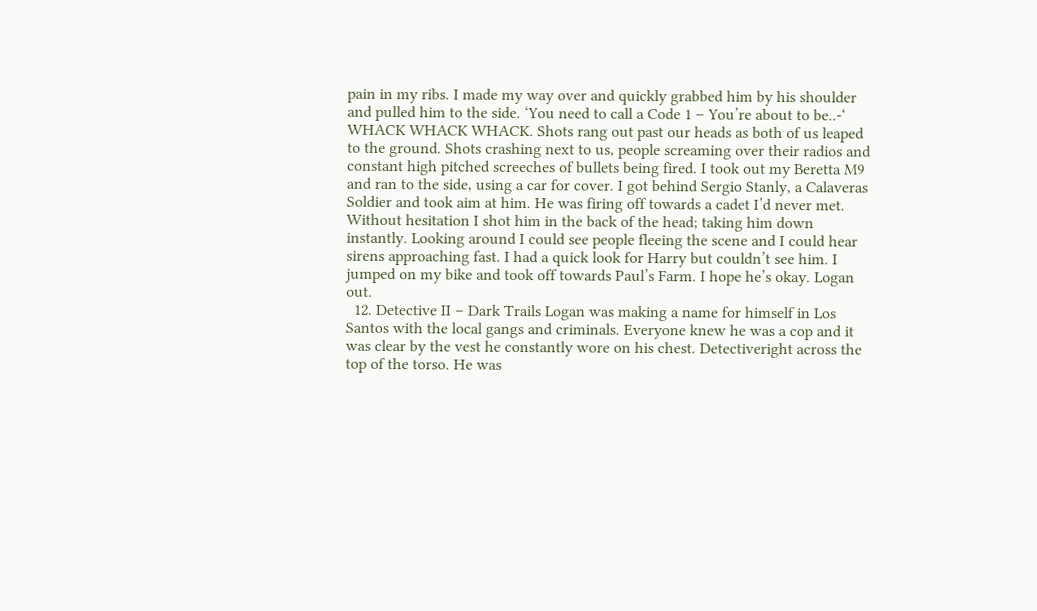pain in my ribs. I made my way over and quickly grabbed him by his shoulder and pulled him to the side. ‘You need to call a Code 1 – You’re about to be..-‘ WHACK WHACK WHACK. Shots rang out past our heads as both of us leaped to the ground. Shots crashing next to us, people screaming over their radios and constant high pitched screeches of bullets being fired. I took out my Beretta M9 and ran to the side, using a car for cover. I got behind Sergio Stanly, a Calaveras Soldier and took aim at him. He was firing off towards a cadet I’d never met. Without hesitation I shot him in the back of the head; taking him down instantly. Looking around I could see people fleeing the scene and I could hear sirens approaching fast. I had a quick look for Harry but couldn’t see him. I jumped on my bike and took off towards Paul’s Farm. I hope he’s okay. Logan out.
  12. Detective II – Dark Trails Logan was making a name for himself in Los Santos with the local gangs and criminals. Everyone knew he was a cop and it was clear by the vest he constantly wore on his chest. Detectiveright across the top of the torso. He was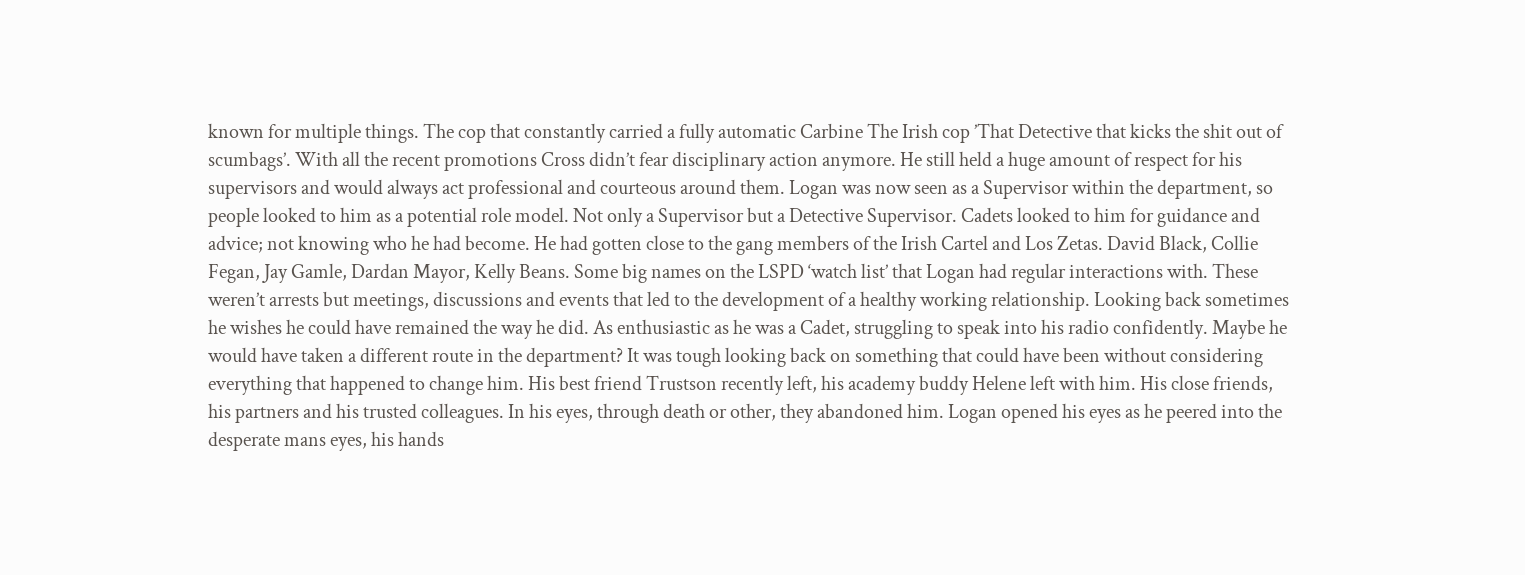known for multiple things. The cop that constantly carried a fully automatic Carbine The Irish cop ’That Detective that kicks the shit out of scumbags’. With all the recent promotions Cross didn’t fear disciplinary action anymore. He still held a huge amount of respect for his supervisors and would always act professional and courteous around them. Logan was now seen as a Supervisor within the department, so people looked to him as a potential role model. Not only a Supervisor but a Detective Supervisor. Cadets looked to him for guidance and advice; not knowing who he had become. He had gotten close to the gang members of the Irish Cartel and Los Zetas. David Black, Collie Fegan, Jay Gamle, Dardan Mayor, Kelly Beans. Some big names on the LSPD ‘watch list’ that Logan had regular interactions with. These weren’t arrests but meetings, discussions and events that led to the development of a healthy working relationship. Looking back sometimes he wishes he could have remained the way he did. As enthusiastic as he was a Cadet, struggling to speak into his radio confidently. Maybe he would have taken a different route in the department? It was tough looking back on something that could have been without considering everything that happened to change him. His best friend Trustson recently left, his academy buddy Helene left with him. His close friends, his partners and his trusted colleagues. In his eyes, through death or other, they abandoned him. Logan opened his eyes as he peered into the desperate mans eyes, his hands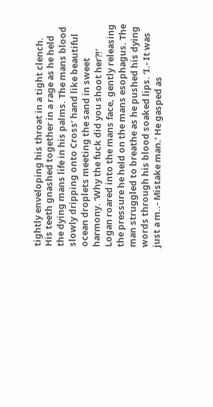tightly enveloping his throat in a tight clench. His teeth gnashed together in a rage as he held the dying mans life in his palms. The mans blood slowly dripping onto Cross’ hand like beautiful ocean droplets meeting the sand in sweet harmony. ‘Why the fuck did you shoot her?!’ Logan roared into the mans face, gently releasing the pressure he held on the mans esophagus. The man struggled to breathe as he pushed his dying words through his blood soaked lips. ‘I.- It was just a m..- Mistake man.’ He gasped as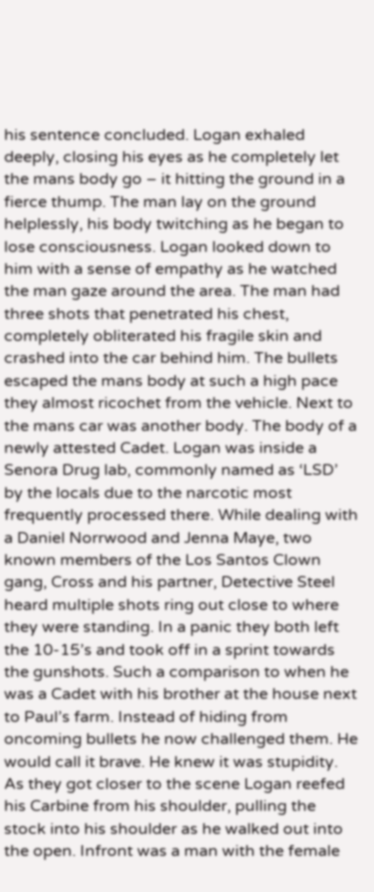his sentence concluded. Logan exhaled deeply, closing his eyes as he completely let the mans body go – it hitting the ground in a fierce thump. The man lay on the ground helplessly, his body twitching as he began to lose consciousness. Logan looked down to him with a sense of empathy as he watched the man gaze around the area. The man had three shots that penetrated his chest, completely obliterated his fragile skin and crashed into the car behind him. The bullets escaped the mans body at such a high pace they almost ricochet from the vehicle. Next to the mans car was another body. The body of a newly attested Cadet. Logan was inside a Senora Drug lab, commonly named as ‘LSD’ by the locals due to the narcotic most frequently processed there. While dealing with a Daniel Norrwood and Jenna Maye, two known members of the Los Santos Clown gang, Cross and his partner, Detective Steel heard multiple shots ring out close to where they were standing. In a panic they both left the 10-15’s and took off in a sprint towards the gunshots. Such a comparison to when he was a Cadet with his brother at the house next to Paul’s farm. Instead of hiding from oncoming bullets he now challenged them. He would call it brave. He knew it was stupidity. As they got closer to the scene Logan reefed his Carbine from his shoulder, pulling the stock into his shoulder as he walked out into the open. Infront was a man with the female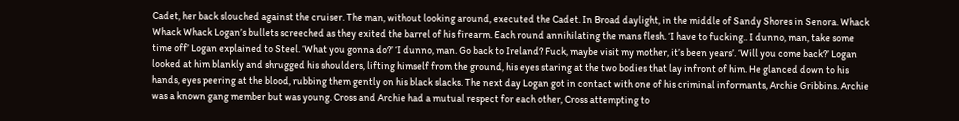Cadet, her back slouched against the cruiser. The man, without looking around, executed the Cadet. In Broad daylight, in the middle of Sandy Shores in Senora. Whack Whack Whack Logan’s bullets screeched as they exited the barrel of his firearm. Each round annihilating the mans flesh. ‘I have to fucking.. I dunno, man, take some time off’ Logan explained to Steel. ‘What you gonna do?’ ‘I dunno, man. Go back to Ireland? Fuck, maybe visit my mother, it’s been years’. ‘Will you come back?’ Logan looked at him blankly and shrugged his shoulders, lifting himself from the ground, his eyes staring at the two bodies that lay infront of him. He glanced down to his hands, eyes peering at the blood, rubbing them gently on his black slacks. The next day Logan got in contact with one of his criminal informants, Archie Gribbins. Archie was a known gang member but was young. Cross and Archie had a mutual respect for each other, Cross attempting to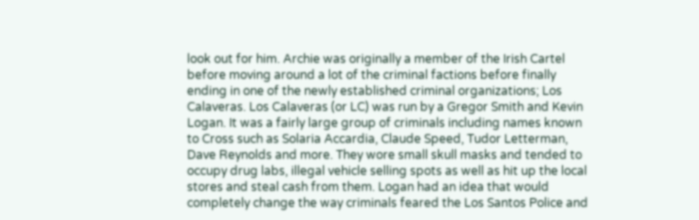look out for him. Archie was originally a member of the Irish Cartel before moving around a lot of the criminal factions before finally ending in one of the newly established criminal organizations; Los Calaveras. Los Calaveras (or LC) was run by a Gregor Smith and Kevin Logan. It was a fairly large group of criminals including names known to Cross such as Solaria Accardia, Claude Speed, Tudor Letterman, Dave Reynolds and more. They wore small skull masks and tended to occupy drug labs, illegal vehicle selling spots as well as hit up the local stores and steal cash from them. Logan had an idea that would completely change the way criminals feared the Los Santos Police and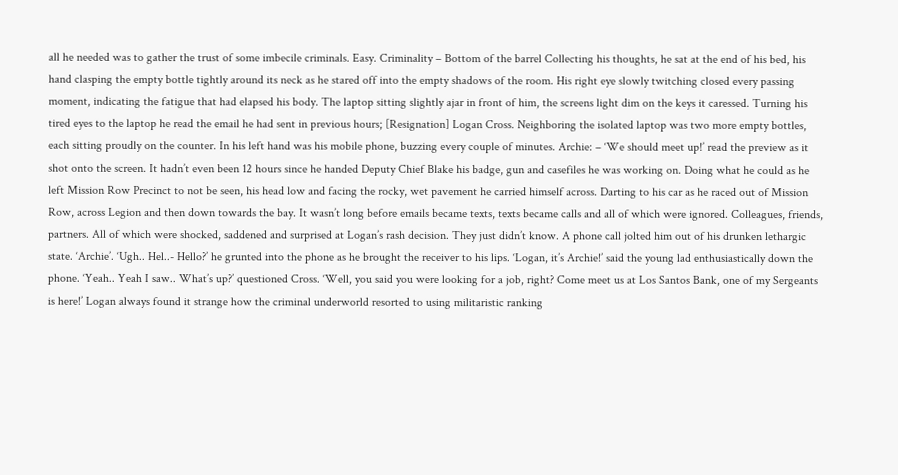all he needed was to gather the trust of some imbecile criminals. Easy. Criminality – Bottom of the barrel Collecting his thoughts, he sat at the end of his bed, his hand clasping the empty bottle tightly around its neck as he stared off into the empty shadows of the room. His right eye slowly twitching closed every passing moment, indicating the fatigue that had elapsed his body. The laptop sitting slightly ajar in front of him, the screens light dim on the keys it caressed. Turning his tired eyes to the laptop he read the email he had sent in previous hours; [Resignation] Logan Cross. Neighboring the isolated laptop was two more empty bottles, each sitting proudly on the counter. In his left hand was his mobile phone, buzzing every couple of minutes. Archie: – ‘We should meet up!’ read the preview as it shot onto the screen. It hadn’t even been 12 hours since he handed Deputy Chief Blake his badge, gun and casefiles he was working on. Doing what he could as he left Mission Row Precinct to not be seen, his head low and facing the rocky, wet pavement he carried himself across. Darting to his car as he raced out of Mission Row, across Legion and then down towards the bay. It wasn’t long before emails became texts, texts became calls and all of which were ignored. Colleagues, friends, partners. All of which were shocked, saddened and surprised at Logan’s rash decision. They just didn’t know. A phone call jolted him out of his drunken lethargic state. ‘Archie’. ‘Ugh.. Hel..- Hello?’ he grunted into the phone as he brought the receiver to his lips. ‘Logan, it’s Archie!’ said the young lad enthusiastically down the phone. ‘Yeah.. Yeah I saw.. What’s up?’ questioned Cross. ‘Well, you said you were looking for a job, right? Come meet us at Los Santos Bank, one of my Sergeants is here!’ Logan always found it strange how the criminal underworld resorted to using militaristic ranking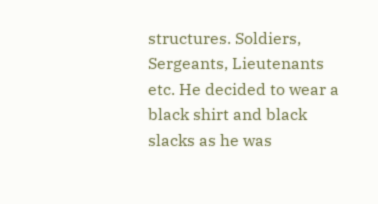structures. Soldiers, Sergeants, Lieutenants etc. He decided to wear a black shirt and black slacks as he was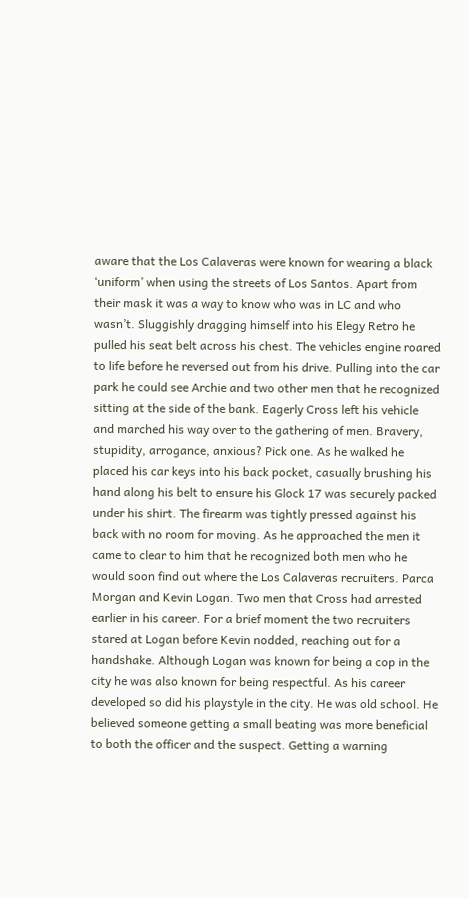aware that the Los Calaveras were known for wearing a black ‘uniform’ when using the streets of Los Santos. Apart from their mask it was a way to know who was in LC and who wasn’t. Sluggishly dragging himself into his Elegy Retro he pulled his seat belt across his chest. The vehicles engine roared to life before he reversed out from his drive. Pulling into the car park he could see Archie and two other men that he recognized sitting at the side of the bank. Eagerly Cross left his vehicle and marched his way over to the gathering of men. Bravery, stupidity, arrogance, anxious? Pick one. As he walked he placed his car keys into his back pocket, casually brushing his hand along his belt to ensure his Glock 17 was securely packed under his shirt. The firearm was tightly pressed against his back with no room for moving. As he approached the men it came to clear to him that he recognized both men who he would soon find out where the Los Calaveras recruiters. Parca Morgan and Kevin Logan. Two men that Cross had arrested earlier in his career. For a brief moment the two recruiters stared at Logan before Kevin nodded, reaching out for a handshake. Although Logan was known for being a cop in the city he was also known for being respectful. As his career developed so did his playstyle in the city. He was old school. He believed someone getting a small beating was more beneficial to both the officer and the suspect. Getting a warning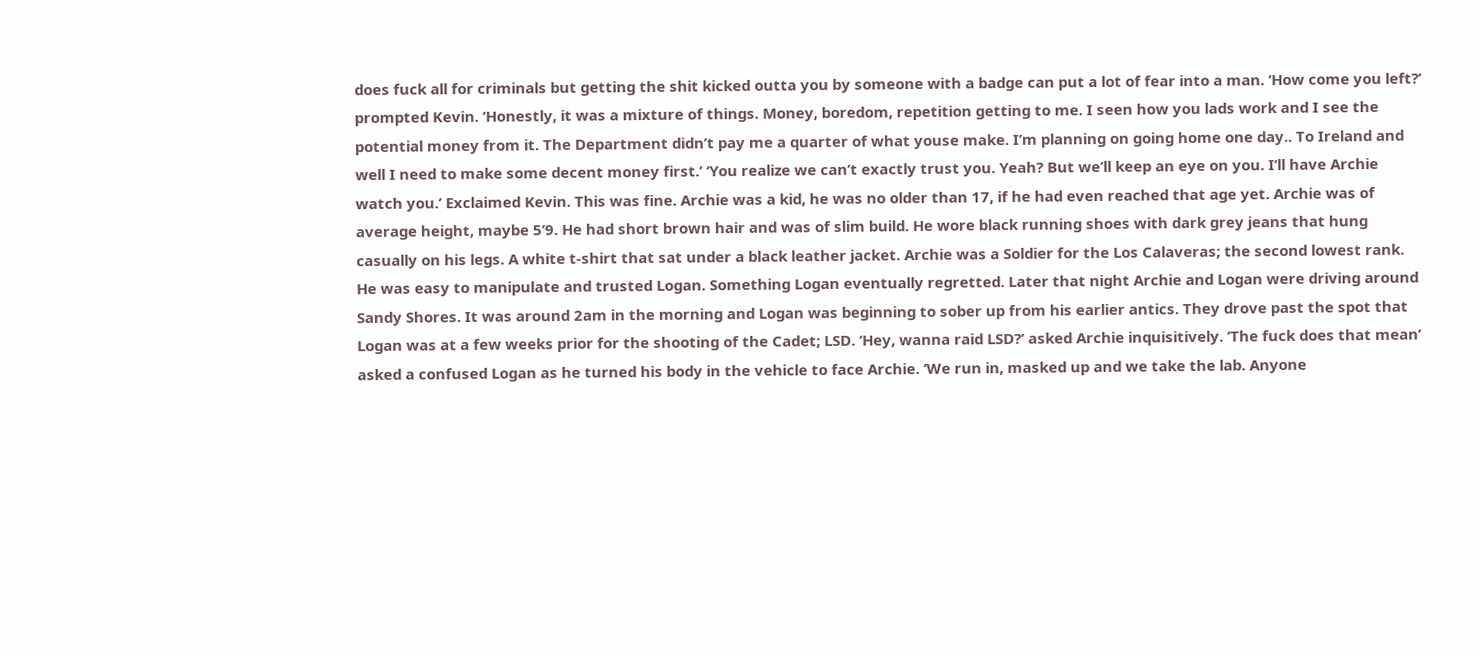does fuck all for criminals but getting the shit kicked outta you by someone with a badge can put a lot of fear into a man. ‘How come you left?’ prompted Kevin. ‘Honestly, it was a mixture of things. Money, boredom, repetition getting to me. I seen how you lads work and I see the potential money from it. The Department didn’t pay me a quarter of what youse make. I’m planning on going home one day.. To Ireland and well I need to make some decent money first.’ ‘You realize we can’t exactly trust you. Yeah? But we’ll keep an eye on you. I’ll have Archie watch you.’ Exclaimed Kevin. This was fine. Archie was a kid, he was no older than 17, if he had even reached that age yet. Archie was of average height, maybe 5’9. He had short brown hair and was of slim build. He wore black running shoes with dark grey jeans that hung casually on his legs. A white t-shirt that sat under a black leather jacket. Archie was a Soldier for the Los Calaveras; the second lowest rank. He was easy to manipulate and trusted Logan. Something Logan eventually regretted. Later that night Archie and Logan were driving around Sandy Shores. It was around 2am in the morning and Logan was beginning to sober up from his earlier antics. They drove past the spot that Logan was at a few weeks prior for the shooting of the Cadet; LSD. ‘Hey, wanna raid LSD?’ asked Archie inquisitively. ‘The fuck does that mean’ asked a confused Logan as he turned his body in the vehicle to face Archie. ‘We run in, masked up and we take the lab. Anyone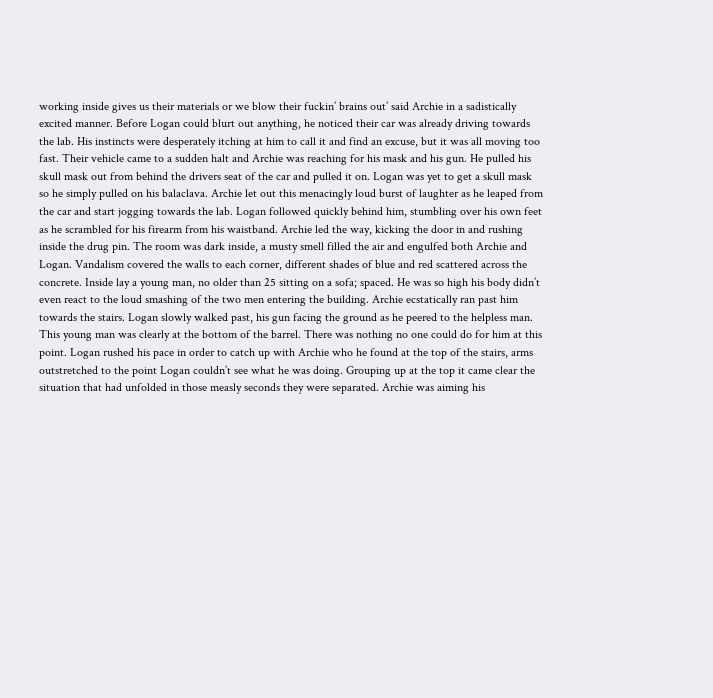working inside gives us their materials or we blow their fuckin’ brains out’ said Archie in a sadistically excited manner. Before Logan could blurt out anything, he noticed their car was already driving towards the lab. His instincts were desperately itching at him to call it and find an excuse, but it was all moving too fast. Their vehicle came to a sudden halt and Archie was reaching for his mask and his gun. He pulled his skull mask out from behind the drivers seat of the car and pulled it on. Logan was yet to get a skull mask so he simply pulled on his balaclava. Archie let out this menacingly loud burst of laughter as he leaped from the car and start jogging towards the lab. Logan followed quickly behind him, stumbling over his own feet as he scrambled for his firearm from his waistband. Archie led the way, kicking the door in and rushing inside the drug pin. The room was dark inside, a musty smell filled the air and engulfed both Archie and Logan. Vandalism covered the walls to each corner, different shades of blue and red scattered across the concrete. Inside lay a young man, no older than 25 sitting on a sofa; spaced. He was so high his body didn’t even react to the loud smashing of the two men entering the building. Archie ecstatically ran past him towards the stairs. Logan slowly walked past, his gun facing the ground as he peered to the helpless man. This young man was clearly at the bottom of the barrel. There was nothing no one could do for him at this point. Logan rushed his pace in order to catch up with Archie who he found at the top of the stairs, arms outstretched to the point Logan couldn’t see what he was doing. Grouping up at the top it came clear the situation that had unfolded in those measly seconds they were separated. Archie was aiming his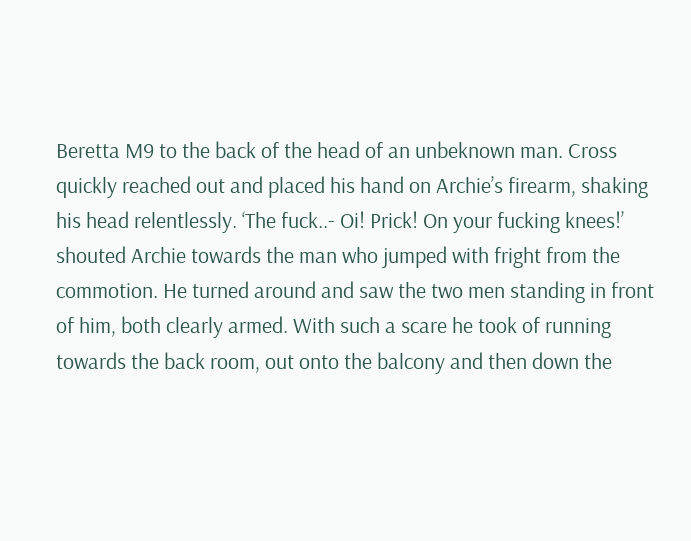Beretta M9 to the back of the head of an unbeknown man. Cross quickly reached out and placed his hand on Archie’s firearm, shaking his head relentlessly. ‘The fuck..- Oi! Prick! On your fucking knees!’ shouted Archie towards the man who jumped with fright from the commotion. He turned around and saw the two men standing in front of him, both clearly armed. With such a scare he took of running towards the back room, out onto the balcony and then down the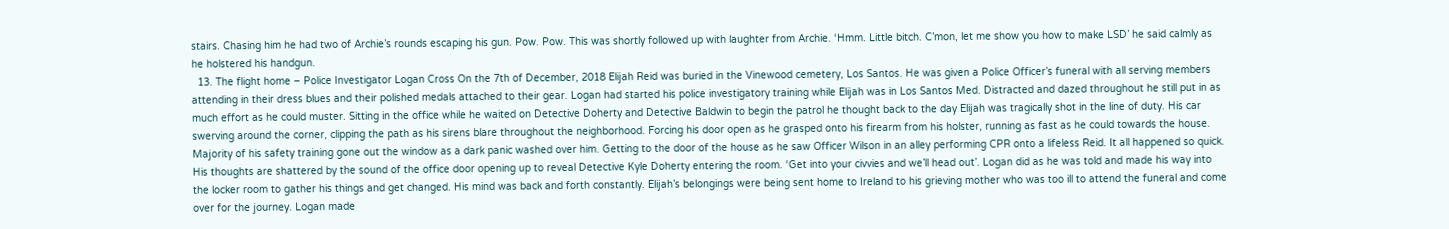stairs. Chasing him he had two of Archie’s rounds escaping his gun. Pow. Pow. This was shortly followed up with laughter from Archie. ‘Hmm. Little bitch. C’mon, let me show you how to make LSD’ he said calmly as he holstered his handgun.
  13. The flight home – Police Investigator Logan Cross On the 7th of December, 2018 Elijah Reid was buried in the Vinewood cemetery, Los Santos. He was given a Police Officer’s funeral with all serving members attending in their dress blues and their polished medals attached to their gear. Logan had started his police investigatory training while Elijah was in Los Santos Med. Distracted and dazed throughout he still put in as much effort as he could muster. Sitting in the office while he waited on Detective Doherty and Detective Baldwin to begin the patrol he thought back to the day Elijah was tragically shot in the line of duty. His car swerving around the corner, clipping the path as his sirens blare throughout the neighborhood. Forcing his door open as he grasped onto his firearm from his holster, running as fast as he could towards the house. Majority of his safety training gone out the window as a dark panic washed over him. Getting to the door of the house as he saw Officer Wilson in an alley performing CPR onto a lifeless Reid. It all happened so quick. His thoughts are shattered by the sound of the office door opening up to reveal Detective Kyle Doherty entering the room. ‘Get into your civvies and we’ll head out’. Logan did as he was told and made his way into the locker room to gather his things and get changed. His mind was back and forth constantly. Elijah’s belongings were being sent home to Ireland to his grieving mother who was too ill to attend the funeral and come over for the journey. Logan made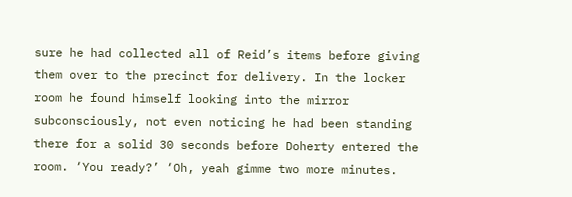sure he had collected all of Reid’s items before giving them over to the precinct for delivery. In the locker room he found himself looking into the mirror subconsciously, not even noticing he had been standing there for a solid 30 seconds before Doherty entered the room. ‘You ready?’ ‘Oh, yeah gimme two more minutes.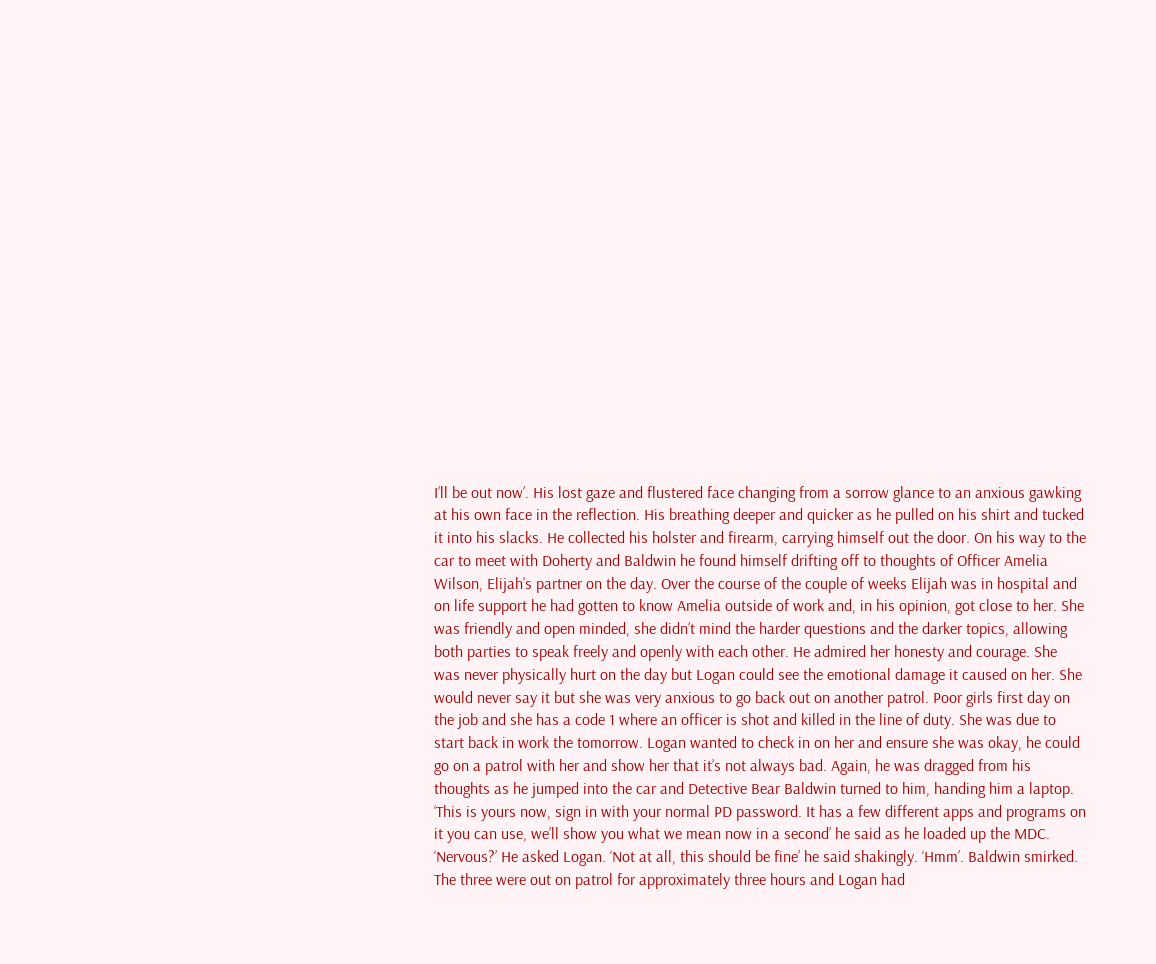I’ll be out now’. His lost gaze and flustered face changing from a sorrow glance to an anxious gawking at his own face in the reflection. His breathing deeper and quicker as he pulled on his shirt and tucked it into his slacks. He collected his holster and firearm, carrying himself out the door. On his way to the car to meet with Doherty and Baldwin he found himself drifting off to thoughts of Officer Amelia Wilson, Elijah’s partner on the day. Over the course of the couple of weeks Elijah was in hospital and on life support he had gotten to know Amelia outside of work and, in his opinion, got close to her. She was friendly and open minded, she didn’t mind the harder questions and the darker topics, allowing both parties to speak freely and openly with each other. He admired her honesty and courage. She was never physically hurt on the day but Logan could see the emotional damage it caused on her. She would never say it but she was very anxious to go back out on another patrol. Poor girls first day on the job and she has a code 1 where an officer is shot and killed in the line of duty. She was due to start back in work the tomorrow. Logan wanted to check in on her and ensure she was okay, he could go on a patrol with her and show her that it’s not always bad. Again, he was dragged from his thoughts as he jumped into the car and Detective Bear Baldwin turned to him, handing him a laptop. ‘This is yours now, sign in with your normal PD password. It has a few different apps and programs on it you can use, we’ll show you what we mean now in a second’ he said as he loaded up the MDC. ‘Nervous?’ He asked Logan. ‘Not at all, this should be fine’ he said shakingly. ‘Hmm’. Baldwin smirked. The three were out on patrol for approximately three hours and Logan had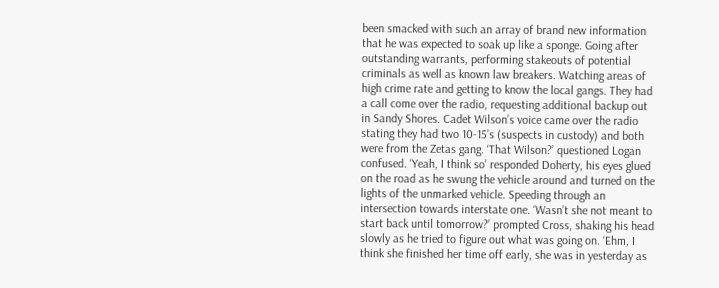been smacked with such an array of brand new information that he was expected to soak up like a sponge. Going after outstanding warrants, performing stakeouts of potential criminals as well as known law breakers. Watching areas of high crime rate and getting to know the local gangs. They had a call come over the radio, requesting additional backup out in Sandy Shores. Cadet Wilson’s voice came over the radio stating they had two 10-15’s (suspects in custody) and both were from the Zetas gang. ‘That Wilson?’ questioned Logan confused. ‘Yeah, I think so’ responded Doherty, his eyes glued on the road as he swung the vehicle around and turned on the lights of the unmarked vehicle. Speeding through an intersection towards interstate one. ‘Wasn’t she not meant to start back until tomorrow?’ prompted Cross, shaking his head slowly as he tried to figure out what was going on. ‘Ehm, I think she finished her time off early, she was in yesterday as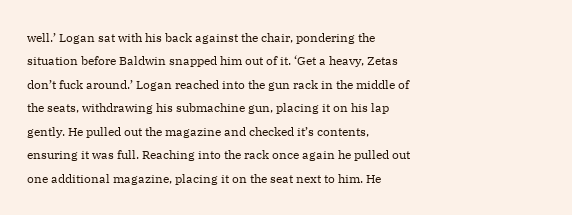well.’ Logan sat with his back against the chair, pondering the situation before Baldwin snapped him out of it. ‘Get a heavy, Zetas don’t fuck around.’ Logan reached into the gun rack in the middle of the seats, withdrawing his submachine gun, placing it on his lap gently. He pulled out the magazine and checked it’s contents, ensuring it was full. Reaching into the rack once again he pulled out one additional magazine, placing it on the seat next to him. He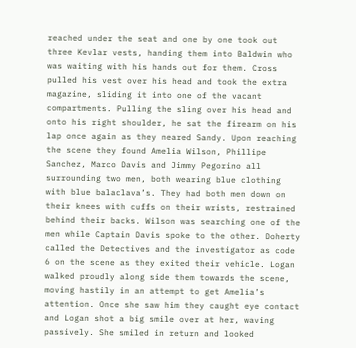reached under the seat and one by one took out three Kevlar vests, handing them into Baldwin who was waiting with his hands out for them. Cross pulled his vest over his head and took the extra magazine, sliding it into one of the vacant compartments. Pulling the sling over his head and onto his right shoulder, he sat the firearm on his lap once again as they neared Sandy. Upon reaching the scene they found Amelia Wilson, Phillipe Sanchez, Marco Davis and Jimmy Pegorino all surrounding two men, both wearing blue clothing with blue balaclava’s. They had both men down on their knees with cuffs on their wrists, restrained behind their backs. Wilson was searching one of the men while Captain Davis spoke to the other. Doherty called the Detectives and the investigator as code 6 on the scene as they exited their vehicle. Logan walked proudly along side them towards the scene, moving hastily in an attempt to get Amelia’s attention. Once she saw him they caught eye contact and Logan shot a big smile over at her, waving passively. She smiled in return and looked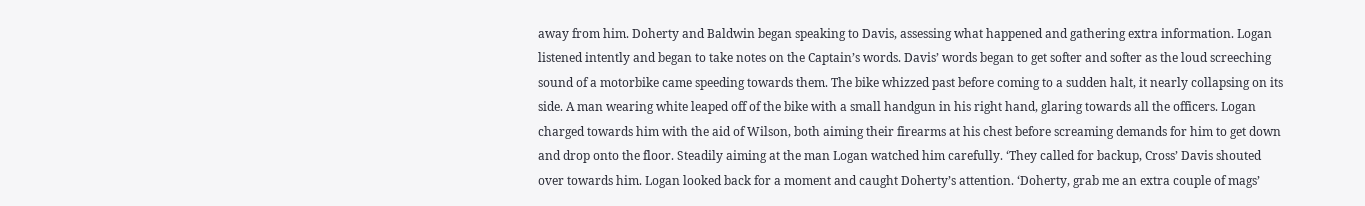away from him. Doherty and Baldwin began speaking to Davis, assessing what happened and gathering extra information. Logan listened intently and began to take notes on the Captain’s words. Davis’ words began to get softer and softer as the loud screeching sound of a motorbike came speeding towards them. The bike whizzed past before coming to a sudden halt, it nearly collapsing on its side. A man wearing white leaped off of the bike with a small handgun in his right hand, glaring towards all the officers. Logan charged towards him with the aid of Wilson, both aiming their firearms at his chest before screaming demands for him to get down and drop onto the floor. Steadily aiming at the man Logan watched him carefully. ‘They called for backup, Cross’ Davis shouted over towards him. Logan looked back for a moment and caught Doherty’s attention. ‘Doherty, grab me an extra couple of mags’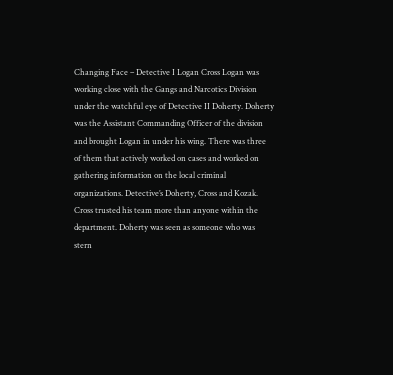Changing Face – Detective I Logan Cross Logan was working close with the Gangs and Narcotics Division under the watchful eye of Detective II Doherty. Doherty was the Assistant Commanding Officer of the division and brought Logan in under his wing. There was three of them that actively worked on cases and worked on gathering information on the local criminal organizations. Detective’s Doherty, Cross and Kozak. Cross trusted his team more than anyone within the department. Doherty was seen as someone who was stern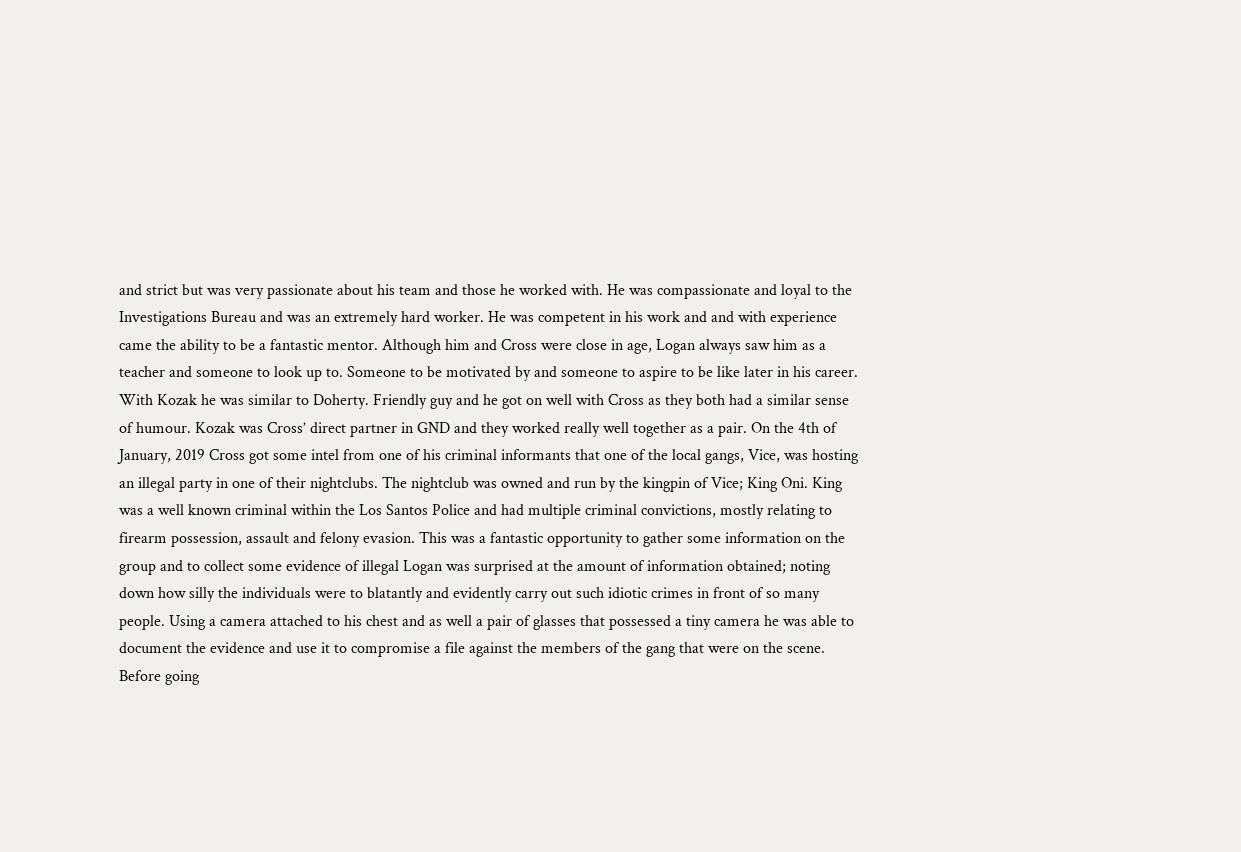and strict but was very passionate about his team and those he worked with. He was compassionate and loyal to the Investigations Bureau and was an extremely hard worker. He was competent in his work and and with experience came the ability to be a fantastic mentor. Although him and Cross were close in age, Logan always saw him as a teacher and someone to look up to. Someone to be motivated by and someone to aspire to be like later in his career. With Kozak he was similar to Doherty. Friendly guy and he got on well with Cross as they both had a similar sense of humour. Kozak was Cross’ direct partner in GND and they worked really well together as a pair. On the 4th of January, 2019 Cross got some intel from one of his criminal informants that one of the local gangs, Vice, was hosting an illegal party in one of their nightclubs. The nightclub was owned and run by the kingpin of Vice; King Oni. King was a well known criminal within the Los Santos Police and had multiple criminal convictions, mostly relating to firearm possession, assault and felony evasion. This was a fantastic opportunity to gather some information on the group and to collect some evidence of illegal Logan was surprised at the amount of information obtained; noting down how silly the individuals were to blatantly and evidently carry out such idiotic crimes in front of so many people. Using a camera attached to his chest and as well a pair of glasses that possessed a tiny camera he was able to document the evidence and use it to compromise a file against the members of the gang that were on the scene. Before going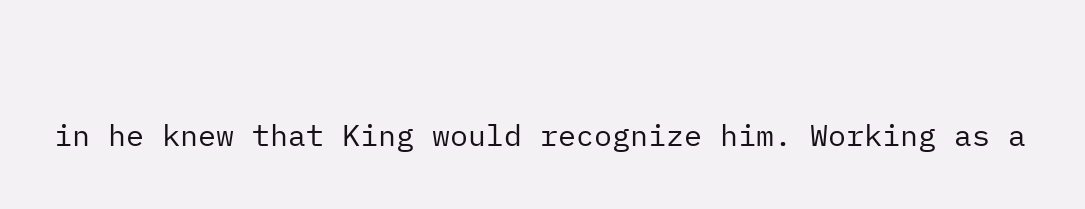in he knew that King would recognize him. Working as a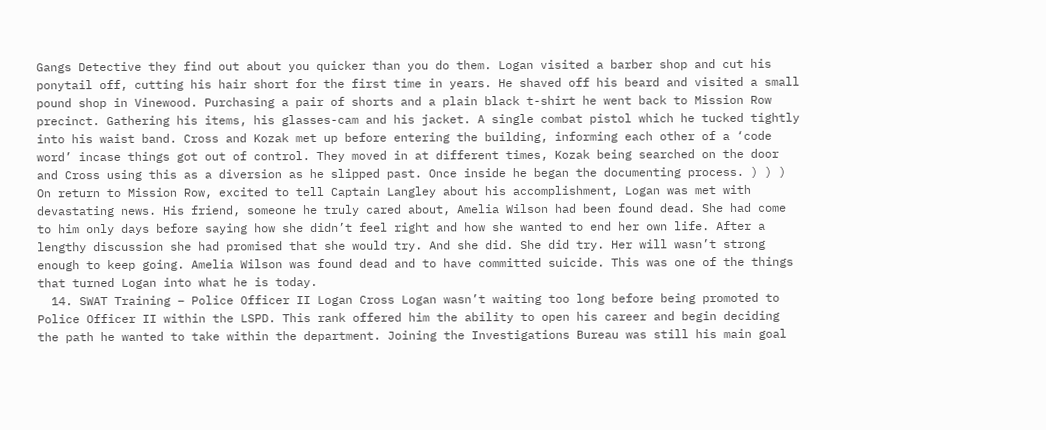Gangs Detective they find out about you quicker than you do them. Logan visited a barber shop and cut his ponytail off, cutting his hair short for the first time in years. He shaved off his beard and visited a small pound shop in Vinewood. Purchasing a pair of shorts and a plain black t-shirt he went back to Mission Row precinct. Gathering his items, his glasses-cam and his jacket. A single combat pistol which he tucked tightly into his waist band. Cross and Kozak met up before entering the building, informing each other of a ‘code word’ incase things got out of control. They moved in at different times, Kozak being searched on the door and Cross using this as a diversion as he slipped past. Once inside he began the documenting process. ) ) ) On return to Mission Row, excited to tell Captain Langley about his accomplishment, Logan was met with devastating news. His friend, someone he truly cared about, Amelia Wilson had been found dead. She had come to him only days before saying how she didn’t feel right and how she wanted to end her own life. After a lengthy discussion she had promised that she would try. And she did. She did try. Her will wasn’t strong enough to keep going. Amelia Wilson was found dead and to have committed suicide. This was one of the things that turned Logan into what he is today.
  14. SWAT Training – Police Officer II Logan Cross Logan wasn’t waiting too long before being promoted to Police Officer II within the LSPD. This rank offered him the ability to open his career and begin deciding the path he wanted to take within the department. Joining the Investigations Bureau was still his main goal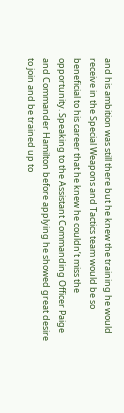and his ambition was still there but he knew the training he would receive in the Special Weapons and Tactics team would be so beneficial to his career that he knew he couldn’t miss the opportunity. Speaking to the Assistant Commanding Officer Paige and Commander Hamilton before applying he showed great desire to join and be trained up to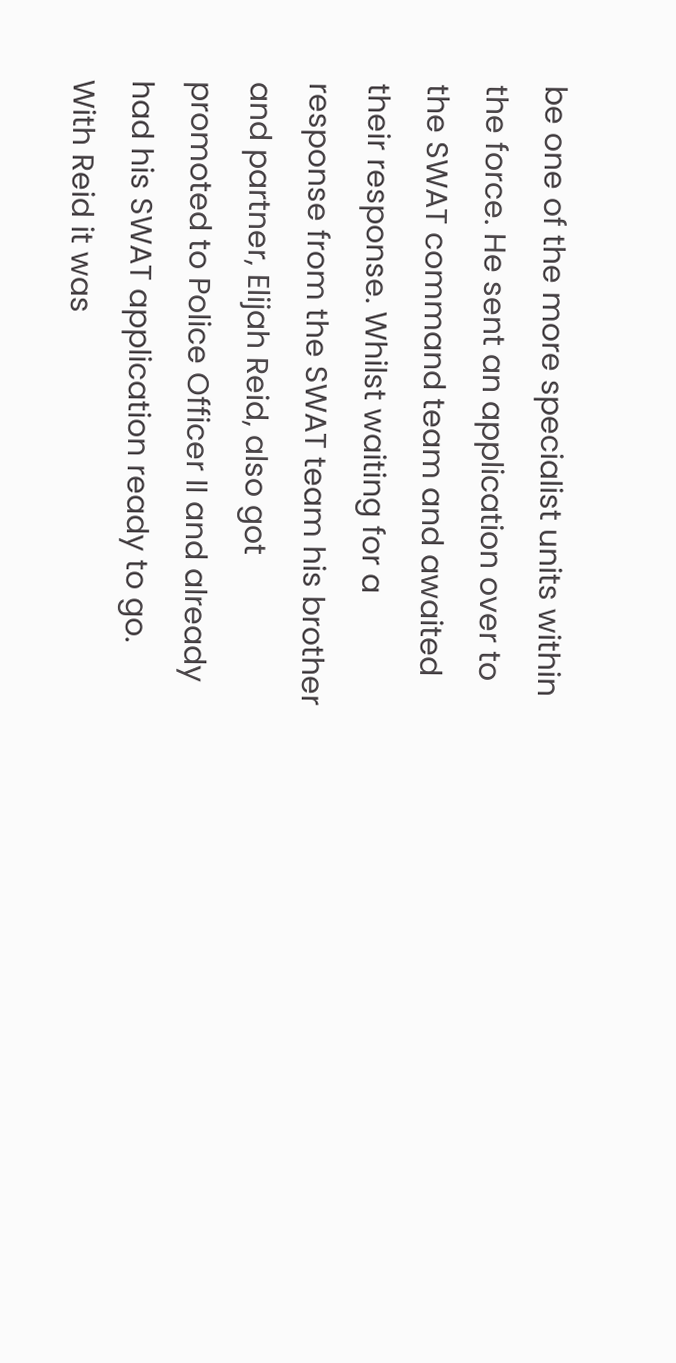be one of the more specialist units within the force. He sent an application over to the SWAT command team and awaited their response. Whilst waiting for a response from the SWAT team his brother and partner, Elijah Reid, also got promoted to Police Officer II and already had his SWAT application ready to go. With Reid it was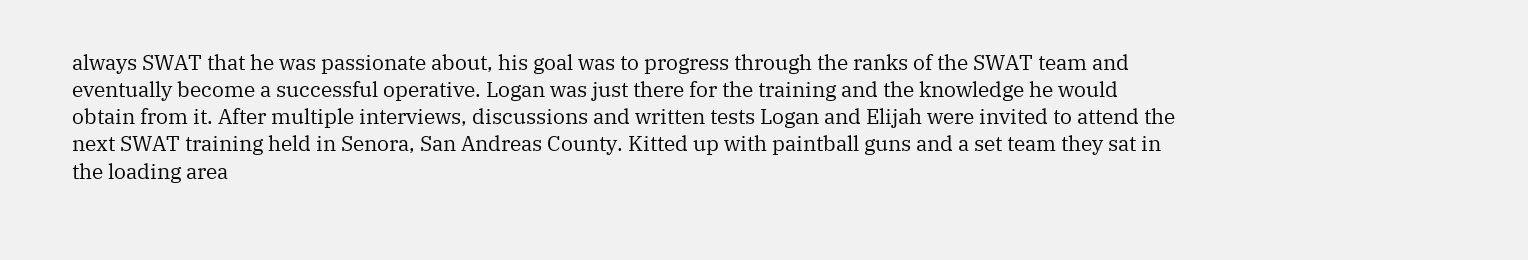always SWAT that he was passionate about, his goal was to progress through the ranks of the SWAT team and eventually become a successful operative. Logan was just there for the training and the knowledge he would obtain from it. After multiple interviews, discussions and written tests Logan and Elijah were invited to attend the next SWAT training held in Senora, San Andreas County. Kitted up with paintball guns and a set team they sat in the loading area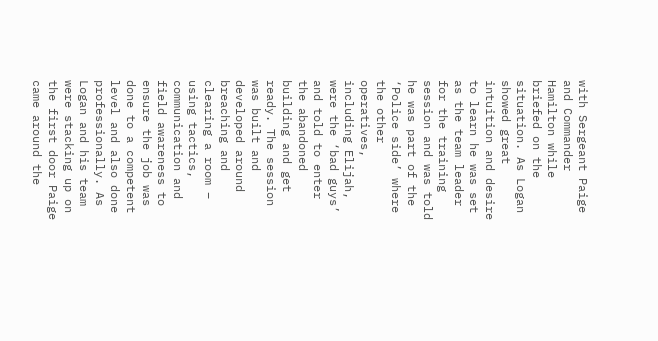with Sergeant Paige and Commander Hamilton while briefed on the situation. As Logan showed great intuition and desire to learn he was set as the team leader for the training session and was told he was part of the ‘Police side’ where the other operatives, including Elijah, were the ‘bad guys’ and told to enter the abandoned building and get ready. The session was built and developed around breaching and clearing a room – using tactics, communication and field awareness to ensure the job was done to a competent level and also done professionally. As Logan and his team were stacking up on the first door Paige came around the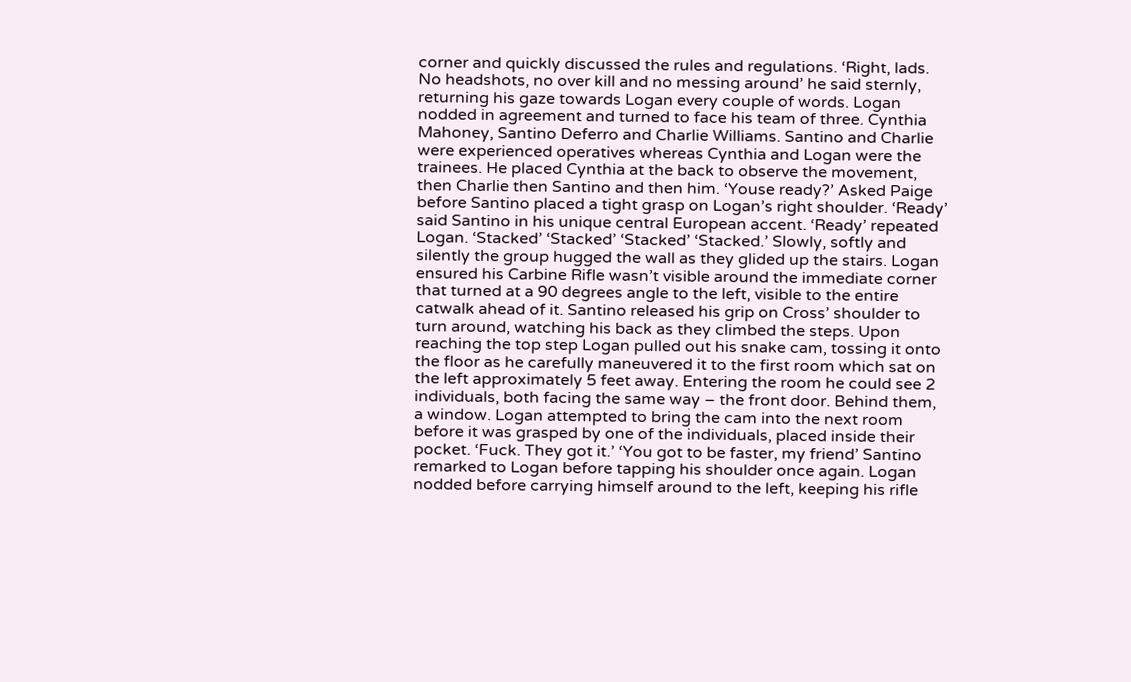corner and quickly discussed the rules and regulations. ‘Right, lads. No headshots, no over kill and no messing around’ he said sternly, returning his gaze towards Logan every couple of words. Logan nodded in agreement and turned to face his team of three. Cynthia Mahoney, Santino Deferro and Charlie Williams. Santino and Charlie were experienced operatives whereas Cynthia and Logan were the trainees. He placed Cynthia at the back to observe the movement, then Charlie then Santino and then him. ‘Youse ready?’ Asked Paige before Santino placed a tight grasp on Logan’s right shoulder. ‘Ready’ said Santino in his unique central European accent. ‘Ready’ repeated Logan. ‘Stacked’ ‘Stacked’ ‘Stacked’ ‘Stacked.’ Slowly, softly and silently the group hugged the wall as they glided up the stairs. Logan ensured his Carbine Rifle wasn’t visible around the immediate corner that turned at a 90 degrees angle to the left, visible to the entire catwalk ahead of it. Santino released his grip on Cross’ shoulder to turn around, watching his back as they climbed the steps. Upon reaching the top step Logan pulled out his snake cam, tossing it onto the floor as he carefully maneuvered it to the first room which sat on the left approximately 5 feet away. Entering the room he could see 2 individuals, both facing the same way – the front door. Behind them, a window. Logan attempted to bring the cam into the next room before it was grasped by one of the individuals, placed inside their pocket. ‘Fuck. They got it.’ ‘You got to be faster, my friend’ Santino remarked to Logan before tapping his shoulder once again. Logan nodded before carrying himself around to the left, keeping his rifle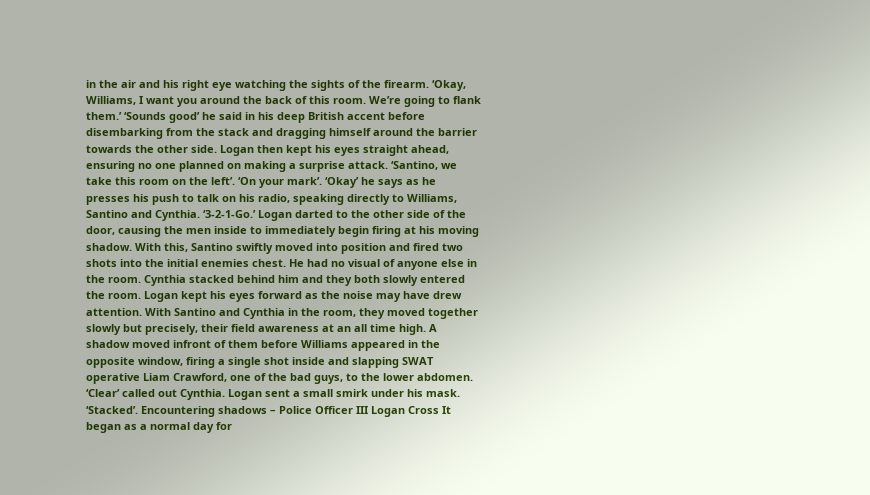in the air and his right eye watching the sights of the firearm. ‘Okay, Williams, I want you around the back of this room. We’re going to flank them.’ ‘Sounds good’ he said in his deep British accent before disembarking from the stack and dragging himself around the barrier towards the other side. Logan then kept his eyes straight ahead, ensuring no one planned on making a surprise attack. ‘Santino, we take this room on the left’. ‘On your mark’. ‘Okay’ he says as he presses his push to talk on his radio, speaking directly to Williams, Santino and Cynthia. ‘3-2-1-Go.’ Logan darted to the other side of the door, causing the men inside to immediately begin firing at his moving shadow. With this, Santino swiftly moved into position and fired two shots into the initial enemies chest. He had no visual of anyone else in the room. Cynthia stacked behind him and they both slowly entered the room. Logan kept his eyes forward as the noise may have drew attention. With Santino and Cynthia in the room, they moved together slowly but precisely, their field awareness at an all time high. A shadow moved infront of them before Williams appeared in the opposite window, firing a single shot inside and slapping SWAT operative Liam Crawford, one of the bad guys, to the lower abdomen. ‘Clear’ called out Cynthia. Logan sent a small smirk under his mask. ‘Stacked’. Encountering shadows – Police Officer III Logan Cross It began as a normal day for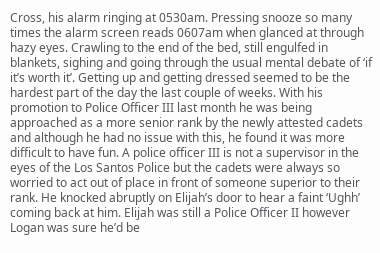Cross, his alarm ringing at 0530am. Pressing snooze so many times the alarm screen reads 0607am when glanced at through hazy eyes. Crawling to the end of the bed, still engulfed in blankets, sighing and going through the usual mental debate of ‘if it’s worth it’. Getting up and getting dressed seemed to be the hardest part of the day the last couple of weeks. With his promotion to Police Officer III last month he was being approached as a more senior rank by the newly attested cadets and although he had no issue with this, he found it was more difficult to have fun. A police officer III is not a supervisor in the eyes of the Los Santos Police but the cadets were always so worried to act out of place in front of someone superior to their rank. He knocked abruptly on Elijah’s door to hear a faint ‘Ughh’ coming back at him. Elijah was still a Police Officer II however Logan was sure he’d be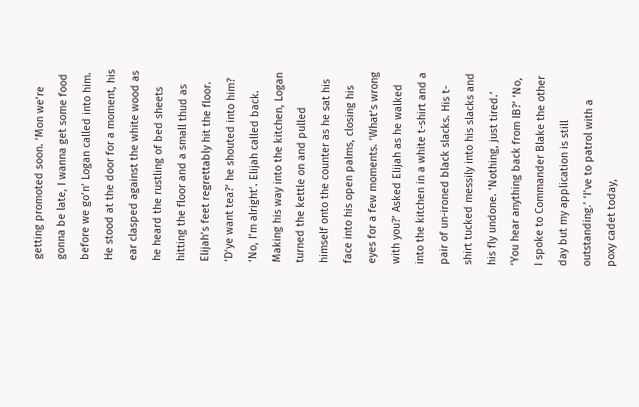getting promoted soon. ‘Mon we’re gonna be late, I wanna get some food before we go’n’ Logan called into him. He stood at the door for a moment, his ear clasped against the white wood as he heard the rustling of bed sheets hitting the floor and a small thud as Elijah’s feet regrettably hit the floor. ‘D’ye want tea?’ he shouted into him? ‘No, I’m alright’. Elijah called back. Making his way into the kitchen, Logan turned the kettle on and pulled himself onto the counter as he sat his face into his open palms, closing his eyes for a few moments. ‘What’s wrong with you?’ Asked Elijah as he walked into the kitchen in a white t-shirt and a pair of un-ironed black slacks. His t-shirt tucked messily into his slacks and his fly undone. ‘Nothing, just tired.’ ‘You hear anything back from IB?’ ‘No, I spoke to Commander Blake the other day but my application is still outstanding.’ ‘I’ve to patrol with a poxy cadet today,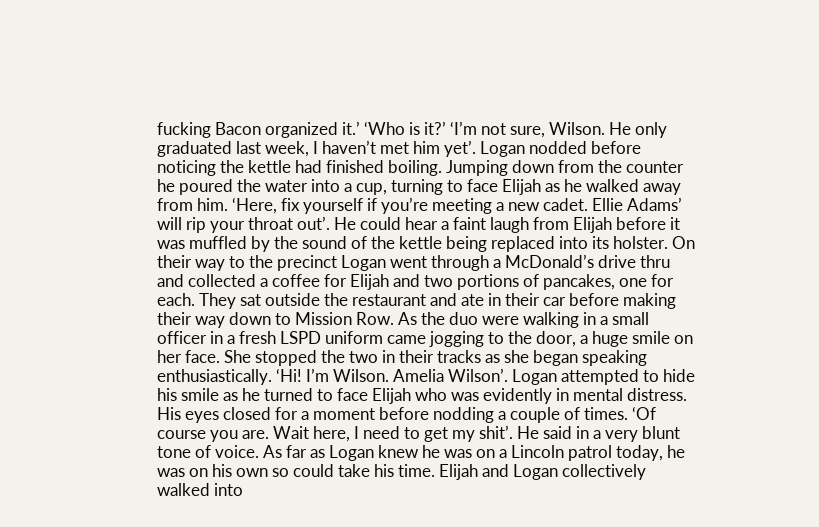fucking Bacon organized it.’ ‘Who is it?’ ‘I’m not sure, Wilson. He only graduated last week, I haven’t met him yet’. Logan nodded before noticing the kettle had finished boiling. Jumping down from the counter he poured the water into a cup, turning to face Elijah as he walked away from him. ‘Here, fix yourself if you’re meeting a new cadet. Ellie Adams’ will rip your throat out’. He could hear a faint laugh from Elijah before it was muffled by the sound of the kettle being replaced into its holster. On their way to the precinct Logan went through a McDonald’s drive thru and collected a coffee for Elijah and two portions of pancakes, one for each. They sat outside the restaurant and ate in their car before making their way down to Mission Row. As the duo were walking in a small officer in a fresh LSPD uniform came jogging to the door, a huge smile on her face. She stopped the two in their tracks as she began speaking enthusiastically. ‘Hi! I’m Wilson. Amelia Wilson’. Logan attempted to hide his smile as he turned to face Elijah who was evidently in mental distress. His eyes closed for a moment before nodding a couple of times. ‘Of course you are. Wait here, I need to get my shit’. He said in a very blunt tone of voice. As far as Logan knew he was on a Lincoln patrol today, he was on his own so could take his time. Elijah and Logan collectively walked into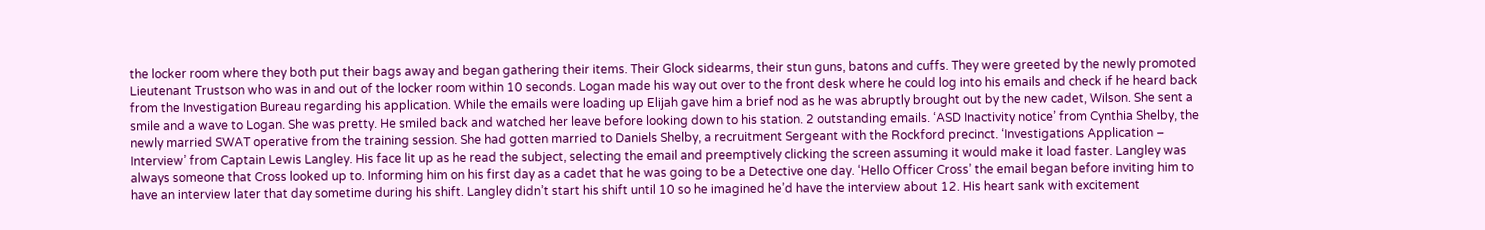the locker room where they both put their bags away and began gathering their items. Their Glock sidearms, their stun guns, batons and cuffs. They were greeted by the newly promoted Lieutenant Trustson who was in and out of the locker room within 10 seconds. Logan made his way out over to the front desk where he could log into his emails and check if he heard back from the Investigation Bureau regarding his application. While the emails were loading up Elijah gave him a brief nod as he was abruptly brought out by the new cadet, Wilson. She sent a smile and a wave to Logan. She was pretty. He smiled back and watched her leave before looking down to his station. 2 outstanding emails. ‘ASD Inactivity notice’ from Cynthia Shelby, the newly married SWAT operative from the training session. She had gotten married to Daniels Shelby, a recruitment Sergeant with the Rockford precinct. ‘Investigations Application – Interview’ from Captain Lewis Langley. His face lit up as he read the subject, selecting the email and preemptively clicking the screen assuming it would make it load faster. Langley was always someone that Cross looked up to. Informing him on his first day as a cadet that he was going to be a Detective one day. ‘Hello Officer Cross’ the email began before inviting him to have an interview later that day sometime during his shift. Langley didn’t start his shift until 10 so he imagined he’d have the interview about 12. His heart sank with excitement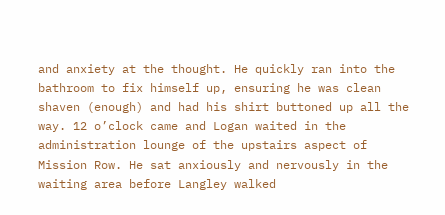and anxiety at the thought. He quickly ran into the bathroom to fix himself up, ensuring he was clean shaven (enough) and had his shirt buttoned up all the way. 12 o’clock came and Logan waited in the administration lounge of the upstairs aspect of Mission Row. He sat anxiously and nervously in the waiting area before Langley walked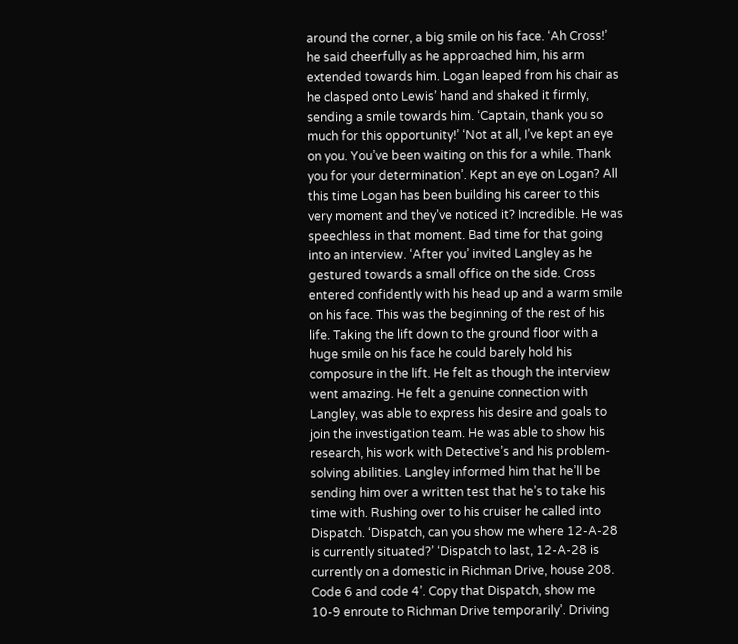around the corner, a big smile on his face. ‘Ah Cross!’ he said cheerfully as he approached him, his arm extended towards him. Logan leaped from his chair as he clasped onto Lewis’ hand and shaked it firmly, sending a smile towards him. ‘Captain, thank you so much for this opportunity!’ ‘Not at all, I’ve kept an eye on you. You’ve been waiting on this for a while. Thank you for your determination’. Kept an eye on Logan? All this time Logan has been building his career to this very moment and they’ve noticed it? Incredible. He was speechless in that moment. Bad time for that going into an interview. ‘After you’ invited Langley as he gestured towards a small office on the side. Cross entered confidently with his head up and a warm smile on his face. This was the beginning of the rest of his life. Taking the lift down to the ground floor with a huge smile on his face he could barely hold his composure in the lift. He felt as though the interview went amazing. He felt a genuine connection with Langley, was able to express his desire and goals to join the investigation team. He was able to show his research, his work with Detective’s and his problem-solving abilities. Langley informed him that he’ll be sending him over a written test that he’s to take his time with. Rushing over to his cruiser he called into Dispatch. ‘Dispatch, can you show me where 12-A-28 is currently situated?’ ‘Dispatch to last, 12-A-28 is currently on a domestic in Richman Drive, house 208. Code 6 and code 4’. Copy that Dispatch, show me 10-9 enroute to Richman Drive temporarily’. Driving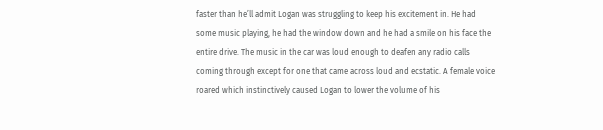faster than he’ll admit Logan was struggling to keep his excitement in. He had some music playing, he had the window down and he had a smile on his face the entire drive. The music in the car was loud enough to deafen any radio calls coming through except for one that came across loud and ecstatic. A female voice roared which instinctively caused Logan to lower the volume of his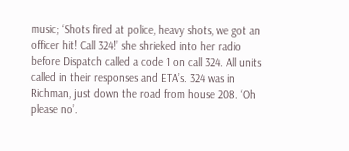music; ‘Shots fired at police, heavy shots, we got an officer hit! Call 324!’ she shrieked into her radio before Dispatch called a code 1 on call 324. All units called in their responses and ETA’s. 324 was in Richman, just down the road from house 208. ‘Oh please no’.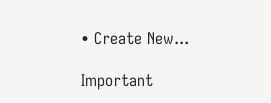• Create New...

Important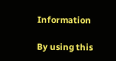Information

By using this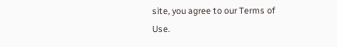site, you agree to our Terms of Use.